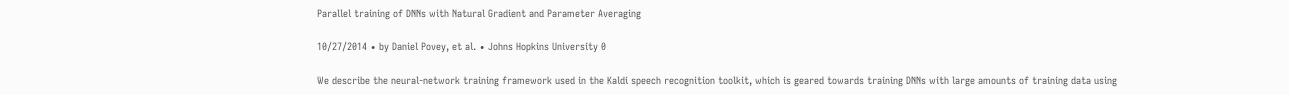Parallel training of DNNs with Natural Gradient and Parameter Averaging

10/27/2014 ∙ by Daniel Povey, et al. ∙ Johns Hopkins University 0

We describe the neural-network training framework used in the Kaldi speech recognition toolkit, which is geared towards training DNNs with large amounts of training data using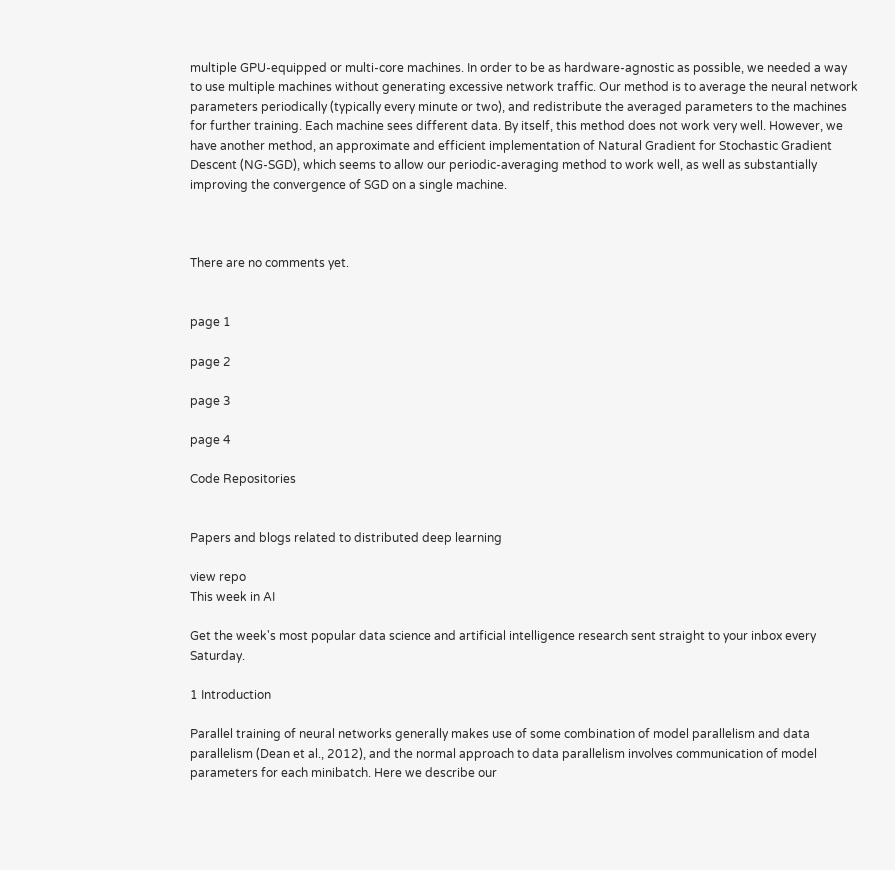multiple GPU-equipped or multi-core machines. In order to be as hardware-agnostic as possible, we needed a way to use multiple machines without generating excessive network traffic. Our method is to average the neural network parameters periodically (typically every minute or two), and redistribute the averaged parameters to the machines for further training. Each machine sees different data. By itself, this method does not work very well. However, we have another method, an approximate and efficient implementation of Natural Gradient for Stochastic Gradient Descent (NG-SGD), which seems to allow our periodic-averaging method to work well, as well as substantially improving the convergence of SGD on a single machine.



There are no comments yet.


page 1

page 2

page 3

page 4

Code Repositories


Papers and blogs related to distributed deep learning

view repo
This week in AI

Get the week's most popular data science and artificial intelligence research sent straight to your inbox every Saturday.

1 Introduction

Parallel training of neural networks generally makes use of some combination of model parallelism and data parallelism (Dean et al., 2012), and the normal approach to data parallelism involves communication of model parameters for each minibatch. Here we describe our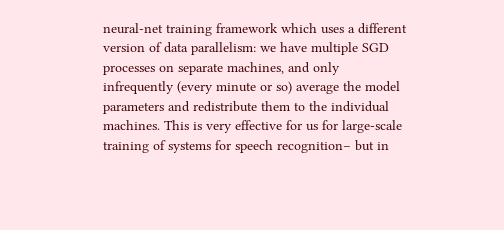neural-net training framework which uses a different version of data parallelism: we have multiple SGD processes on separate machines, and only infrequently (every minute or so) average the model parameters and redistribute them to the individual machines. This is very effective for us for large-scale training of systems for speech recognition– but in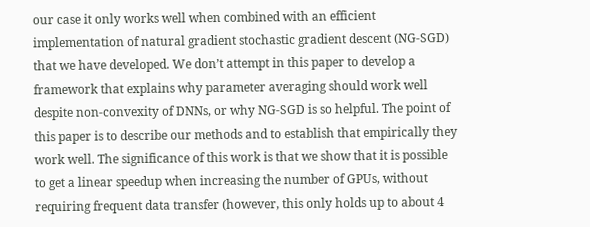our case it only works well when combined with an efficient implementation of natural gradient stochastic gradient descent (NG-SGD) that we have developed. We don’t attempt in this paper to develop a framework that explains why parameter averaging should work well despite non-convexity of DNNs, or why NG-SGD is so helpful. The point of this paper is to describe our methods and to establish that empirically they work well. The significance of this work is that we show that it is possible to get a linear speedup when increasing the number of GPUs, without requiring frequent data transfer (however, this only holds up to about 4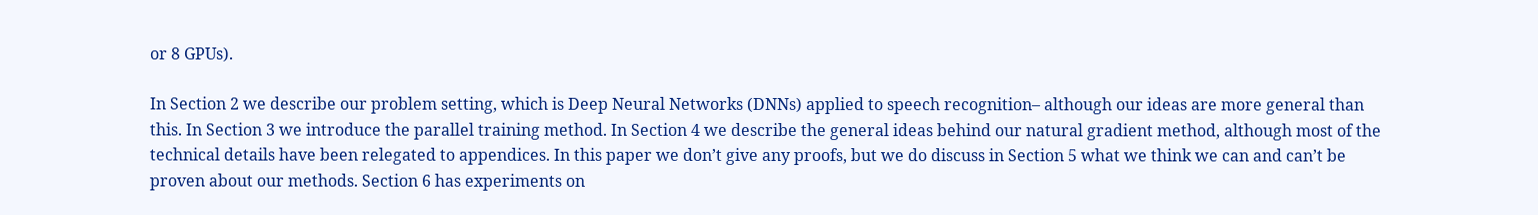or 8 GPUs).

In Section 2 we describe our problem setting, which is Deep Neural Networks (DNNs) applied to speech recognition– although our ideas are more general than this. In Section 3 we introduce the parallel training method. In Section 4 we describe the general ideas behind our natural gradient method, although most of the technical details have been relegated to appendices. In this paper we don’t give any proofs, but we do discuss in Section 5 what we think we can and can’t be proven about our methods. Section 6 has experiments on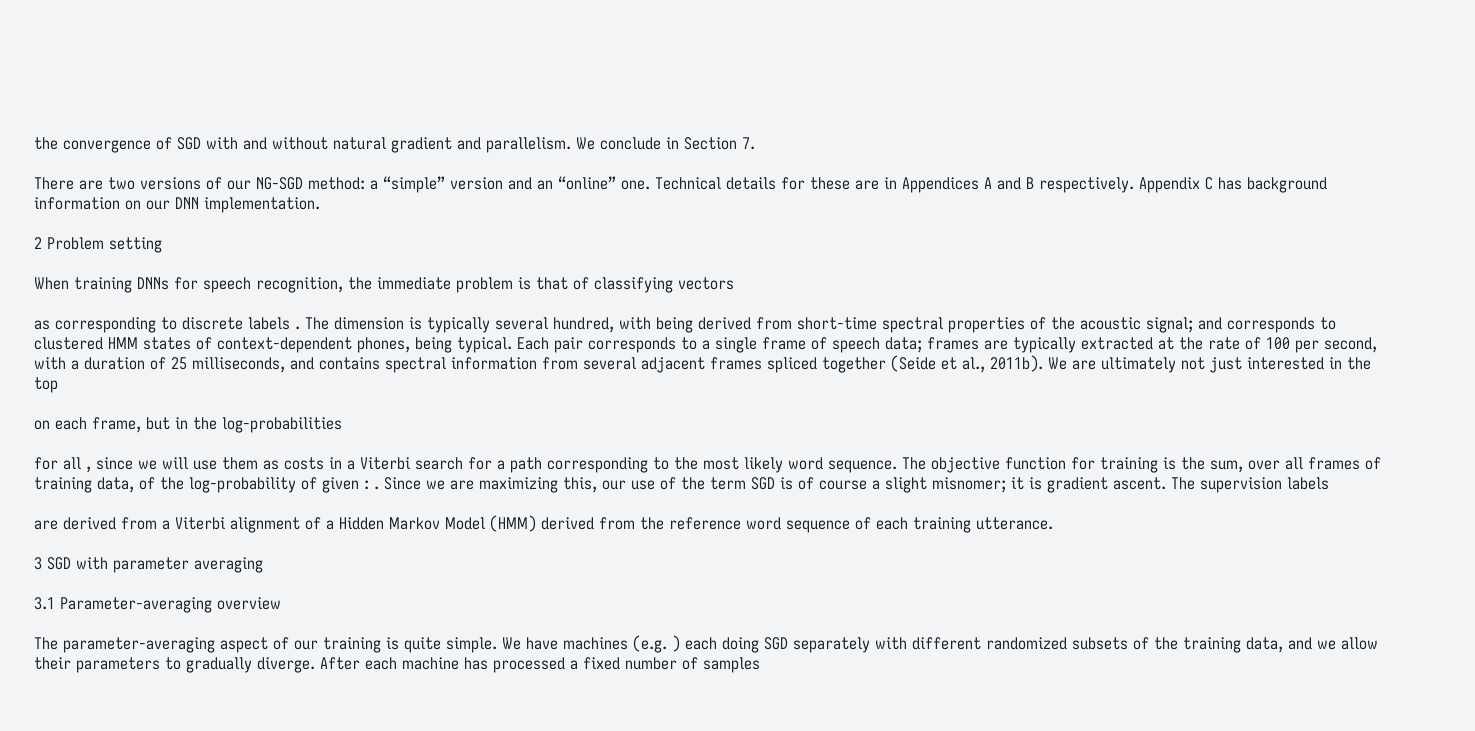the convergence of SGD with and without natural gradient and parallelism. We conclude in Section 7.

There are two versions of our NG-SGD method: a “simple” version and an “online” one. Technical details for these are in Appendices A and B respectively. Appendix C has background information on our DNN implementation.

2 Problem setting

When training DNNs for speech recognition, the immediate problem is that of classifying vectors

as corresponding to discrete labels . The dimension is typically several hundred, with being derived from short-time spectral properties of the acoustic signal; and corresponds to clustered HMM states of context-dependent phones, being typical. Each pair corresponds to a single frame of speech data; frames are typically extracted at the rate of 100 per second, with a duration of 25 milliseconds, and contains spectral information from several adjacent frames spliced together (Seide et al., 2011b). We are ultimately not just interested in the top

on each frame, but in the log-probabilities

for all , since we will use them as costs in a Viterbi search for a path corresponding to the most likely word sequence. The objective function for training is the sum, over all frames of training data, of the log-probability of given : . Since we are maximizing this, our use of the term SGD is of course a slight misnomer; it is gradient ascent. The supervision labels

are derived from a Viterbi alignment of a Hidden Markov Model (HMM) derived from the reference word sequence of each training utterance.

3 SGD with parameter averaging

3.1 Parameter-averaging overview

The parameter-averaging aspect of our training is quite simple. We have machines (e.g. ) each doing SGD separately with different randomized subsets of the training data, and we allow their parameters to gradually diverge. After each machine has processed a fixed number of samples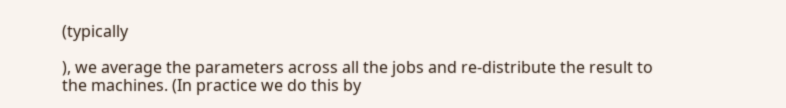(typically

), we average the parameters across all the jobs and re-distribute the result to the machines. (In practice we do this by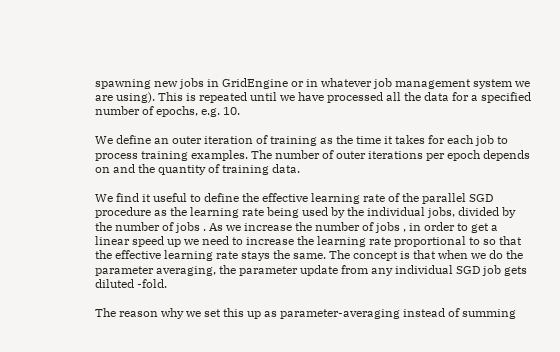spawning new jobs in GridEngine or in whatever job management system we are using). This is repeated until we have processed all the data for a specified number of epochs, e.g. 10.

We define an outer iteration of training as the time it takes for each job to process training examples. The number of outer iterations per epoch depends on and the quantity of training data.

We find it useful to define the effective learning rate of the parallel SGD procedure as the learning rate being used by the individual jobs, divided by the number of jobs . As we increase the number of jobs , in order to get a linear speed up we need to increase the learning rate proportional to so that the effective learning rate stays the same. The concept is that when we do the parameter averaging, the parameter update from any individual SGD job gets diluted -fold.

The reason why we set this up as parameter-averaging instead of summing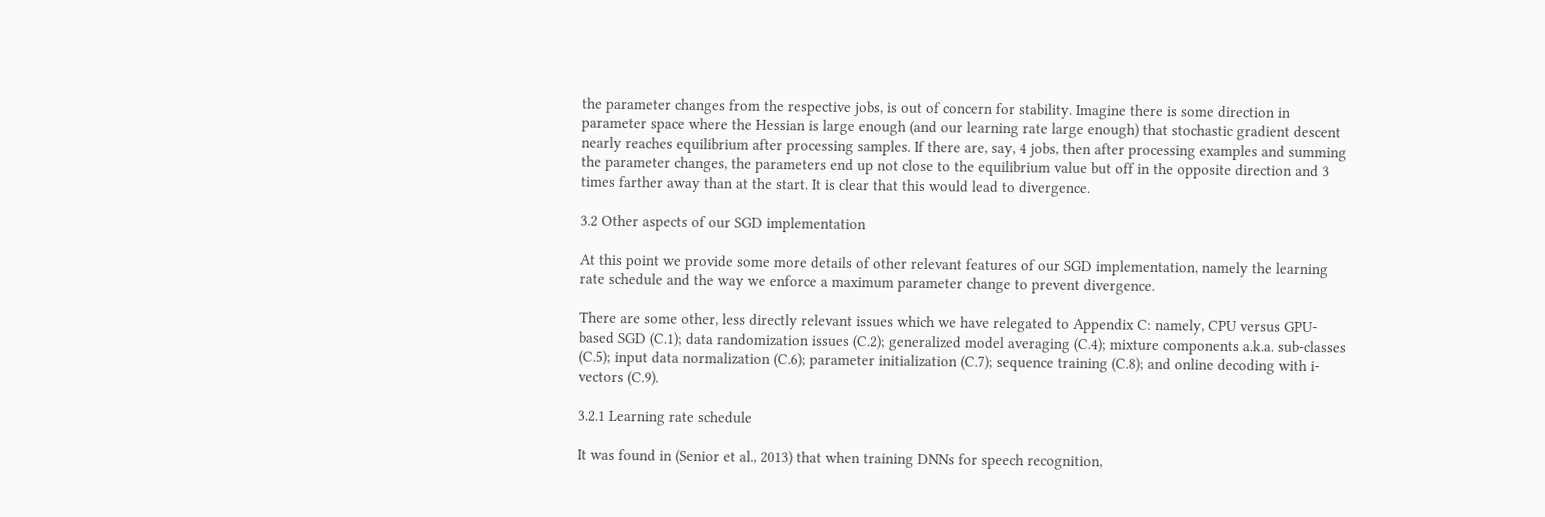the parameter changes from the respective jobs, is out of concern for stability. Imagine there is some direction in parameter space where the Hessian is large enough (and our learning rate large enough) that stochastic gradient descent nearly reaches equilibrium after processing samples. If there are, say, 4 jobs, then after processing examples and summing the parameter changes, the parameters end up not close to the equilibrium value but off in the opposite direction and 3 times farther away than at the start. It is clear that this would lead to divergence.

3.2 Other aspects of our SGD implementation

At this point we provide some more details of other relevant features of our SGD implementation, namely the learning rate schedule and the way we enforce a maximum parameter change to prevent divergence.

There are some other, less directly relevant issues which we have relegated to Appendix C: namely, CPU versus GPU-based SGD (C.1); data randomization issues (C.2); generalized model averaging (C.4); mixture components a.k.a. sub-classes (C.5); input data normalization (C.6); parameter initialization (C.7); sequence training (C.8); and online decoding with i-vectors (C.9).

3.2.1 Learning rate schedule

It was found in (Senior et al., 2013) that when training DNNs for speech recognition,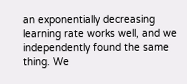an exponentially decreasing learning rate works well, and we independently found the same thing. We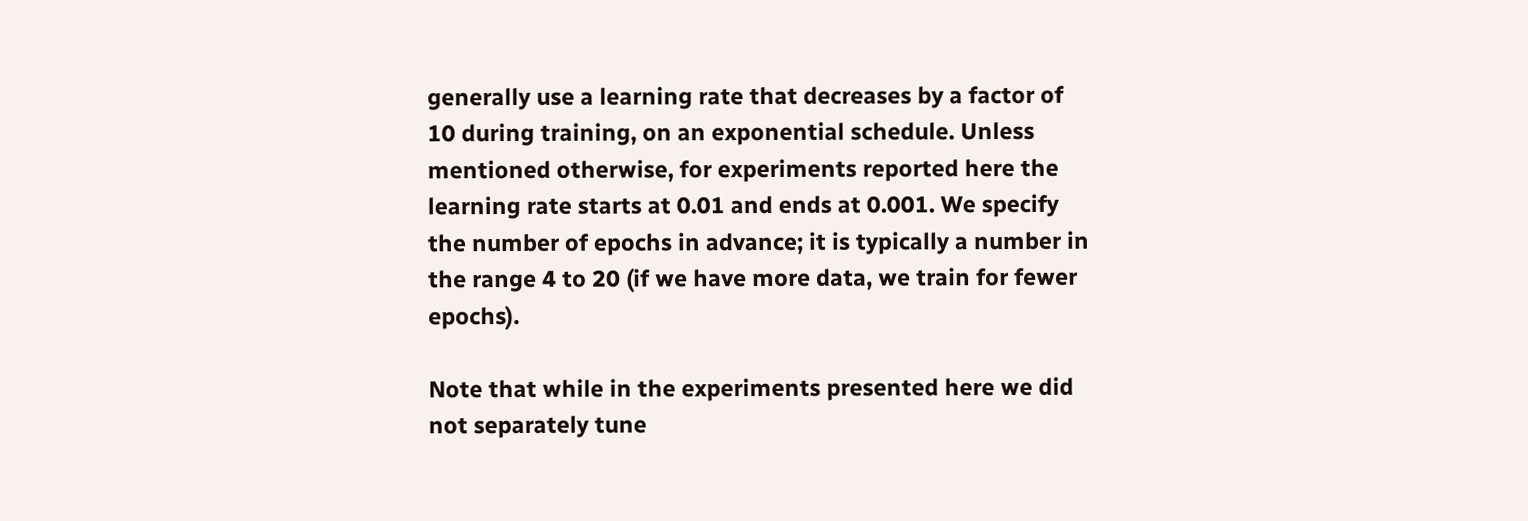generally use a learning rate that decreases by a factor of 10 during training, on an exponential schedule. Unless mentioned otherwise, for experiments reported here the learning rate starts at 0.01 and ends at 0.001. We specify the number of epochs in advance; it is typically a number in the range 4 to 20 (if we have more data, we train for fewer epochs).

Note that while in the experiments presented here we did not separately tune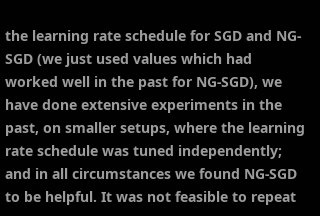the learning rate schedule for SGD and NG-SGD (we just used values which had worked well in the past for NG-SGD), we have done extensive experiments in the past, on smaller setups, where the learning rate schedule was tuned independently; and in all circumstances we found NG-SGD to be helpful. It was not feasible to repeat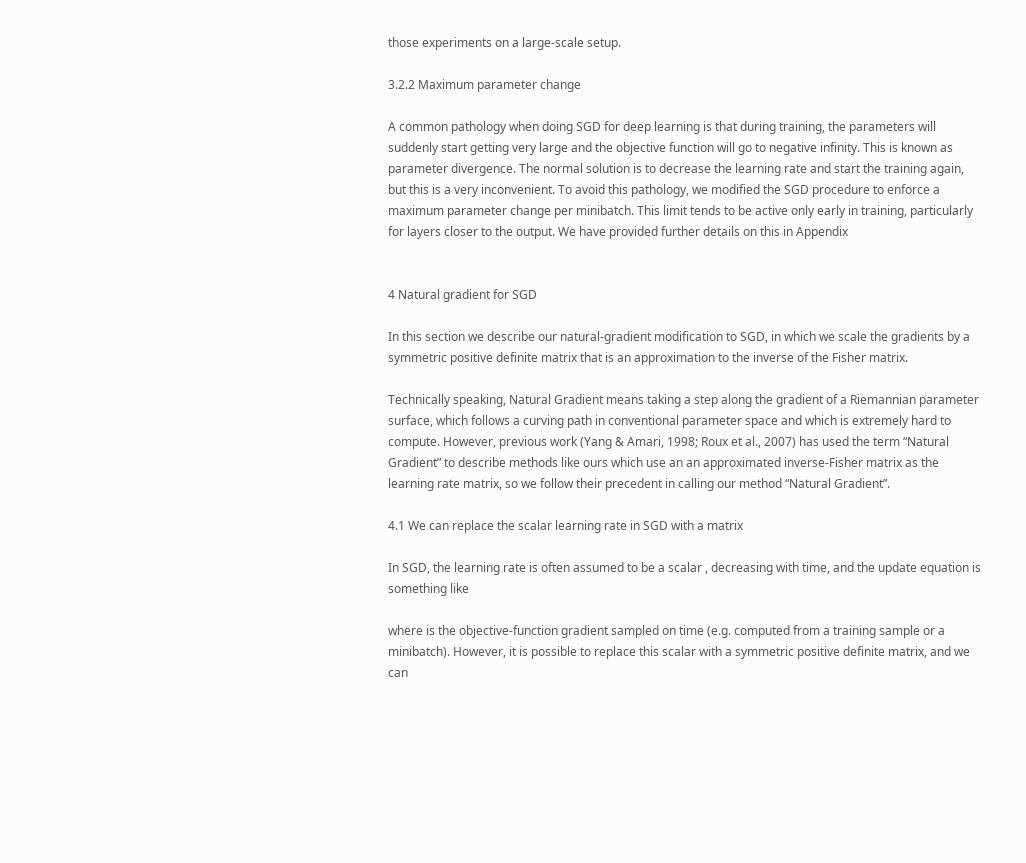those experiments on a large-scale setup.

3.2.2 Maximum parameter change

A common pathology when doing SGD for deep learning is that during training, the parameters will suddenly start getting very large and the objective function will go to negative infinity. This is known as parameter divergence. The normal solution is to decrease the learning rate and start the training again, but this is a very inconvenient. To avoid this pathology, we modified the SGD procedure to enforce a maximum parameter change per minibatch. This limit tends to be active only early in training, particularly for layers closer to the output. We have provided further details on this in Appendix


4 Natural gradient for SGD

In this section we describe our natural-gradient modification to SGD, in which we scale the gradients by a symmetric positive definite matrix that is an approximation to the inverse of the Fisher matrix.

Technically speaking, Natural Gradient means taking a step along the gradient of a Riemannian parameter surface, which follows a curving path in conventional parameter space and which is extremely hard to compute. However, previous work (Yang & Amari, 1998; Roux et al., 2007) has used the term “Natural Gradient” to describe methods like ours which use an an approximated inverse-Fisher matrix as the learning rate matrix, so we follow their precedent in calling our method “Natural Gradient”.

4.1 We can replace the scalar learning rate in SGD with a matrix

In SGD, the learning rate is often assumed to be a scalar , decreasing with time, and the update equation is something like

where is the objective-function gradient sampled on time (e.g. computed from a training sample or a minibatch). However, it is possible to replace this scalar with a symmetric positive definite matrix, and we can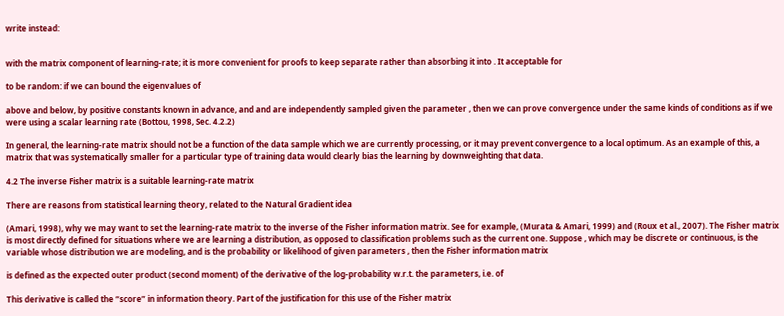write instead:


with the matrix component of learning-rate; it is more convenient for proofs to keep separate rather than absorbing it into . It acceptable for

to be random: if we can bound the eigenvalues of

above and below, by positive constants known in advance, and and are independently sampled given the parameter , then we can prove convergence under the same kinds of conditions as if we were using a scalar learning rate (Bottou, 1998, Sec. 4.2.2)

In general, the learning-rate matrix should not be a function of the data sample which we are currently processing, or it may prevent convergence to a local optimum. As an example of this, a matrix that was systematically smaller for a particular type of training data would clearly bias the learning by downweighting that data.

4.2 The inverse Fisher matrix is a suitable learning-rate matrix

There are reasons from statistical learning theory, related to the Natural Gradient idea

(Amari, 1998), why we may want to set the learning-rate matrix to the inverse of the Fisher information matrix. See for example, (Murata & Amari, 1999) and (Roux et al., 2007). The Fisher matrix is most directly defined for situations where we are learning a distribution, as opposed to classification problems such as the current one. Suppose , which may be discrete or continuous, is the variable whose distribution we are modeling, and is the probability or likelihood of given parameters , then the Fisher information matrix

is defined as the expected outer product (second moment) of the derivative of the log-probability w.r.t. the parameters, i.e. of

This derivative is called the “score” in information theory. Part of the justification for this use of the Fisher matrix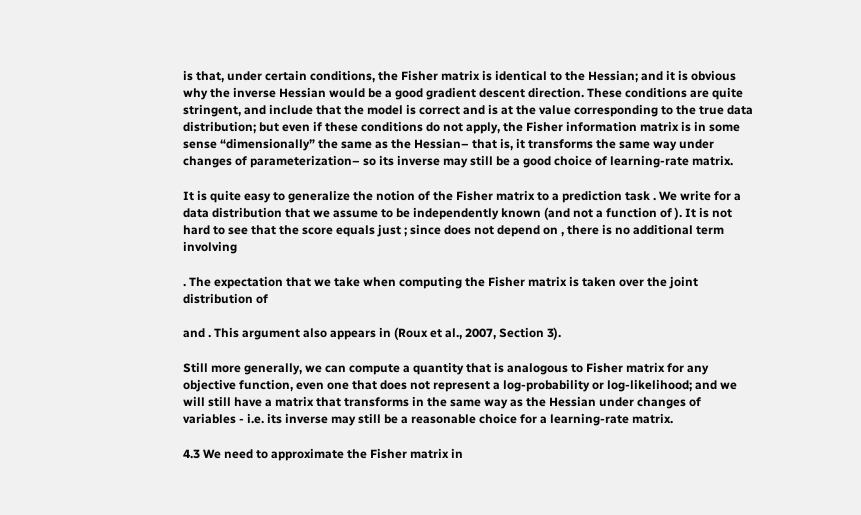is that, under certain conditions, the Fisher matrix is identical to the Hessian; and it is obvious why the inverse Hessian would be a good gradient descent direction. These conditions are quite stringent, and include that the model is correct and is at the value corresponding to the true data distribution; but even if these conditions do not apply, the Fisher information matrix is in some sense “dimensionally” the same as the Hessian– that is, it transforms the same way under changes of parameterization– so its inverse may still be a good choice of learning-rate matrix.

It is quite easy to generalize the notion of the Fisher matrix to a prediction task . We write for a data distribution that we assume to be independently known (and not a function of ). It is not hard to see that the score equals just ; since does not depend on , there is no additional term involving

. The expectation that we take when computing the Fisher matrix is taken over the joint distribution of

and . This argument also appears in (Roux et al., 2007, Section 3).

Still more generally, we can compute a quantity that is analogous to Fisher matrix for any objective function, even one that does not represent a log-probability or log-likelihood; and we will still have a matrix that transforms in the same way as the Hessian under changes of variables - i.e. its inverse may still be a reasonable choice for a learning-rate matrix.

4.3 We need to approximate the Fisher matrix in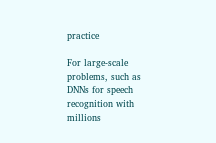practice

For large-scale problems, such as DNNs for speech recognition with millions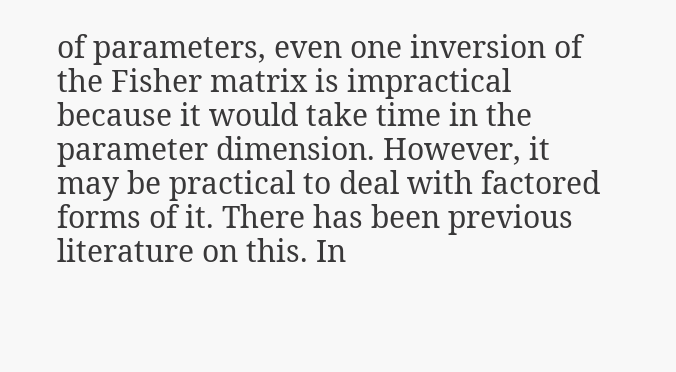of parameters, even one inversion of the Fisher matrix is impractical because it would take time in the parameter dimension. However, it may be practical to deal with factored forms of it. There has been previous literature on this. In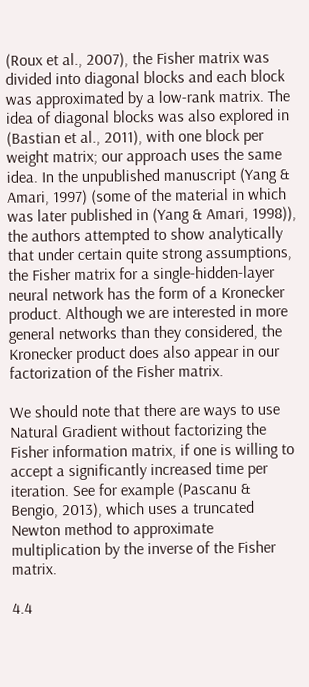(Roux et al., 2007), the Fisher matrix was divided into diagonal blocks and each block was approximated by a low-rank matrix. The idea of diagonal blocks was also explored in (Bastian et al., 2011), with one block per weight matrix; our approach uses the same idea. In the unpublished manuscript (Yang & Amari, 1997) (some of the material in which was later published in (Yang & Amari, 1998)), the authors attempted to show analytically that under certain quite strong assumptions, the Fisher matrix for a single-hidden-layer neural network has the form of a Kronecker product. Although we are interested in more general networks than they considered, the Kronecker product does also appear in our factorization of the Fisher matrix.

We should note that there are ways to use Natural Gradient without factorizing the Fisher information matrix, if one is willing to accept a significantly increased time per iteration. See for example (Pascanu & Bengio, 2013), which uses a truncated Newton method to approximate multiplication by the inverse of the Fisher matrix.

4.4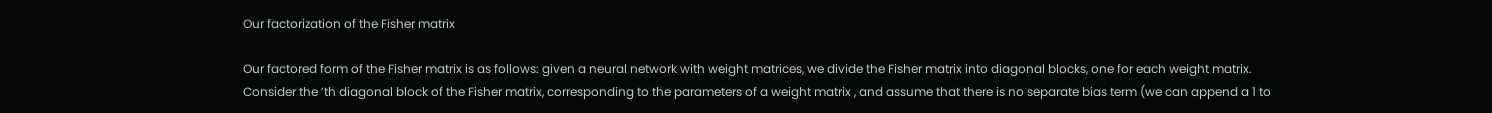Our factorization of the Fisher matrix

Our factored form of the Fisher matrix is as follows: given a neural network with weight matrices, we divide the Fisher matrix into diagonal blocks, one for each weight matrix. Consider the ’th diagonal block of the Fisher matrix, corresponding to the parameters of a weight matrix , and assume that there is no separate bias term (we can append a 1 to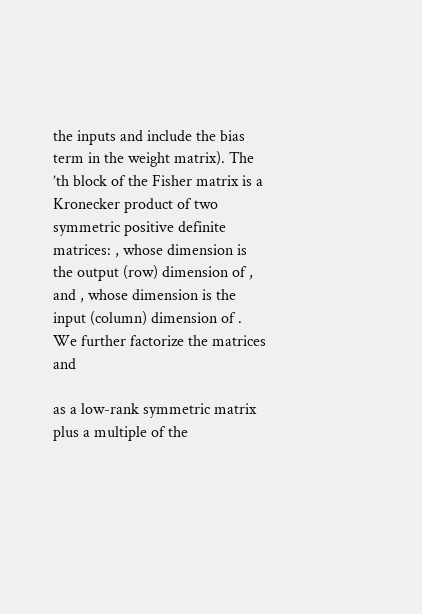the inputs and include the bias term in the weight matrix). The ’th block of the Fisher matrix is a Kronecker product of two symmetric positive definite matrices: , whose dimension is the output (row) dimension of , and , whose dimension is the input (column) dimension of . We further factorize the matrices and

as a low-rank symmetric matrix plus a multiple of the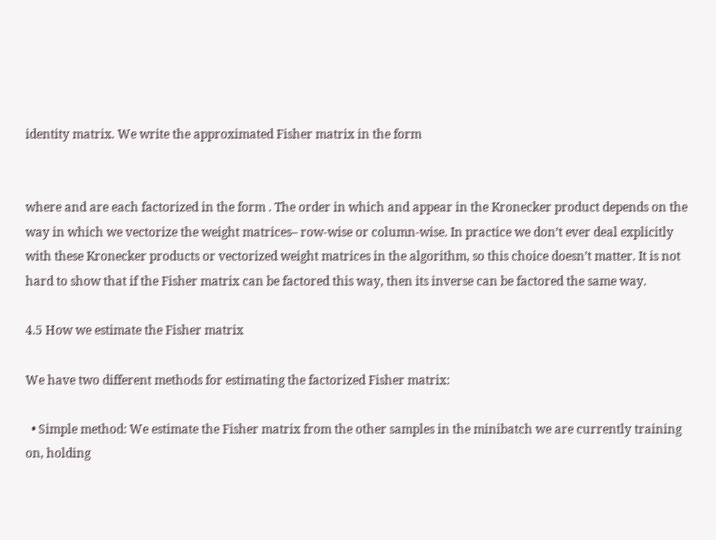identity matrix. We write the approximated Fisher matrix in the form


where and are each factorized in the form . The order in which and appear in the Kronecker product depends on the way in which we vectorize the weight matrices– row-wise or column-wise. In practice we don’t ever deal explicitly with these Kronecker products or vectorized weight matrices in the algorithm, so this choice doesn’t matter. It is not hard to show that if the Fisher matrix can be factored this way, then its inverse can be factored the same way.

4.5 How we estimate the Fisher matrix

We have two different methods for estimating the factorized Fisher matrix:

  • Simple method: We estimate the Fisher matrix from the other samples in the minibatch we are currently training on, holding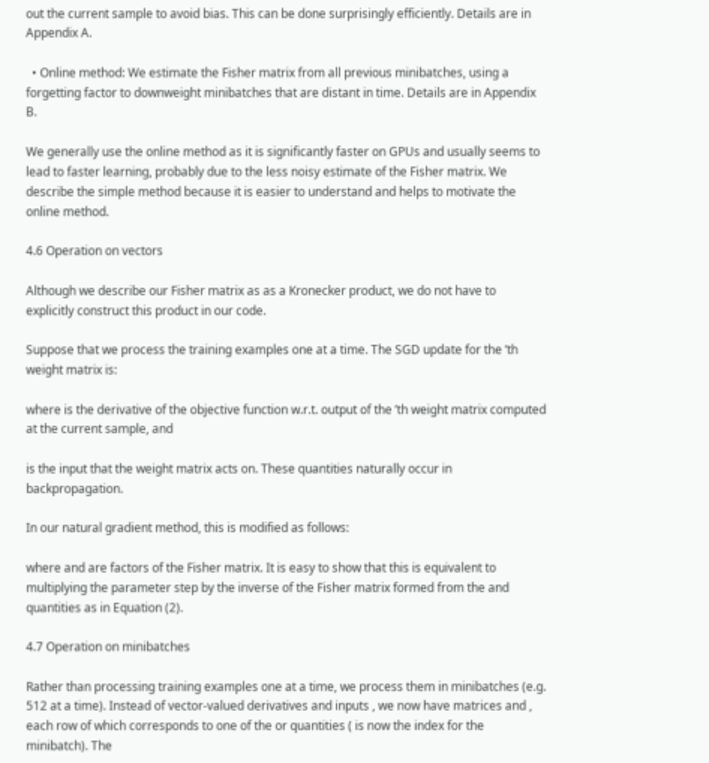out the current sample to avoid bias. This can be done surprisingly efficiently. Details are in Appendix A.

  • Online method: We estimate the Fisher matrix from all previous minibatches, using a forgetting factor to downweight minibatches that are distant in time. Details are in Appendix B.

We generally use the online method as it is significantly faster on GPUs and usually seems to lead to faster learning, probably due to the less noisy estimate of the Fisher matrix. We describe the simple method because it is easier to understand and helps to motivate the online method.

4.6 Operation on vectors

Although we describe our Fisher matrix as as a Kronecker product, we do not have to explicitly construct this product in our code.

Suppose that we process the training examples one at a time. The SGD update for the ’th weight matrix is:

where is the derivative of the objective function w.r.t. output of the ’th weight matrix computed at the current sample, and

is the input that the weight matrix acts on. These quantities naturally occur in backpropagation.

In our natural gradient method, this is modified as follows:

where and are factors of the Fisher matrix. It is easy to show that this is equivalent to multiplying the parameter step by the inverse of the Fisher matrix formed from the and quantities as in Equation (2).

4.7 Operation on minibatches

Rather than processing training examples one at a time, we process them in minibatches (e.g. 512 at a time). Instead of vector-valued derivatives and inputs , we now have matrices and , each row of which corresponds to one of the or quantities ( is now the index for the minibatch). The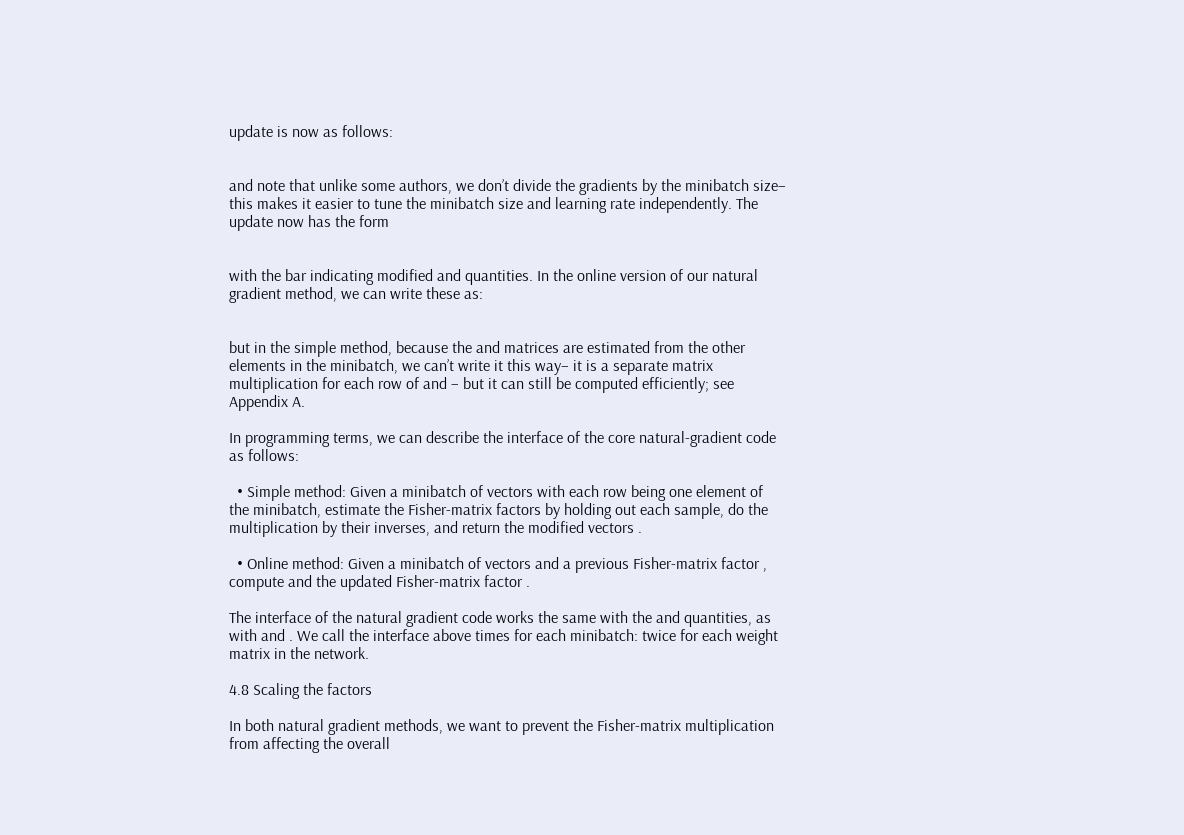update is now as follows:


and note that unlike some authors, we don’t divide the gradients by the minibatch size– this makes it easier to tune the minibatch size and learning rate independently. The update now has the form


with the bar indicating modified and quantities. In the online version of our natural gradient method, we can write these as:


but in the simple method, because the and matrices are estimated from the other elements in the minibatch, we can’t write it this way– it is a separate matrix multiplication for each row of and – but it can still be computed efficiently; see Appendix A.

In programming terms, we can describe the interface of the core natural-gradient code as follows:

  • Simple method: Given a minibatch of vectors with each row being one element of the minibatch, estimate the Fisher-matrix factors by holding out each sample, do the multiplication by their inverses, and return the modified vectors .

  • Online method: Given a minibatch of vectors and a previous Fisher-matrix factor , compute and the updated Fisher-matrix factor .

The interface of the natural gradient code works the same with the and quantities, as with and . We call the interface above times for each minibatch: twice for each weight matrix in the network.

4.8 Scaling the factors

In both natural gradient methods, we want to prevent the Fisher-matrix multiplication from affecting the overall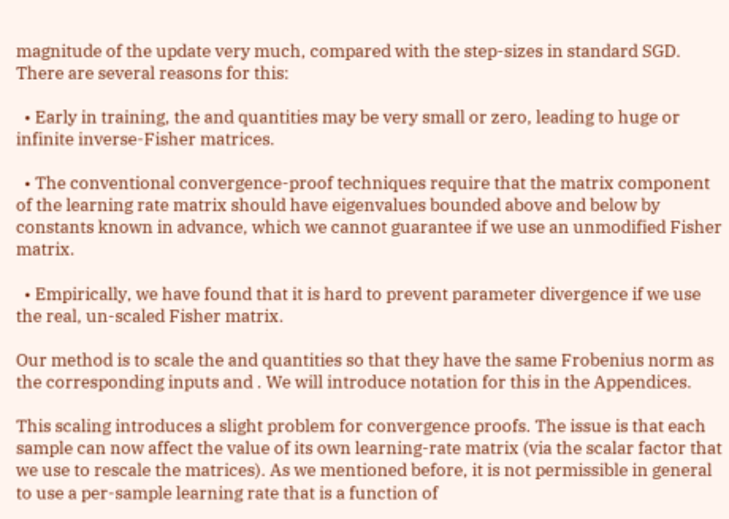magnitude of the update very much, compared with the step-sizes in standard SGD. There are several reasons for this:

  • Early in training, the and quantities may be very small or zero, leading to huge or infinite inverse-Fisher matrices.

  • The conventional convergence-proof techniques require that the matrix component of the learning rate matrix should have eigenvalues bounded above and below by constants known in advance, which we cannot guarantee if we use an unmodified Fisher matrix.

  • Empirically, we have found that it is hard to prevent parameter divergence if we use the real, un-scaled Fisher matrix.

Our method is to scale the and quantities so that they have the same Frobenius norm as the corresponding inputs and . We will introduce notation for this in the Appendices.

This scaling introduces a slight problem for convergence proofs. The issue is that each sample can now affect the value of its own learning-rate matrix (via the scalar factor that we use to rescale the matrices). As we mentioned before, it is not permissible in general to use a per-sample learning rate that is a function of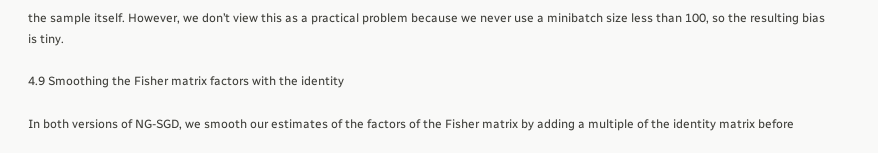the sample itself. However, we don’t view this as a practical problem because we never use a minibatch size less than 100, so the resulting bias is tiny.

4.9 Smoothing the Fisher matrix factors with the identity

In both versions of NG-SGD, we smooth our estimates of the factors of the Fisher matrix by adding a multiple of the identity matrix before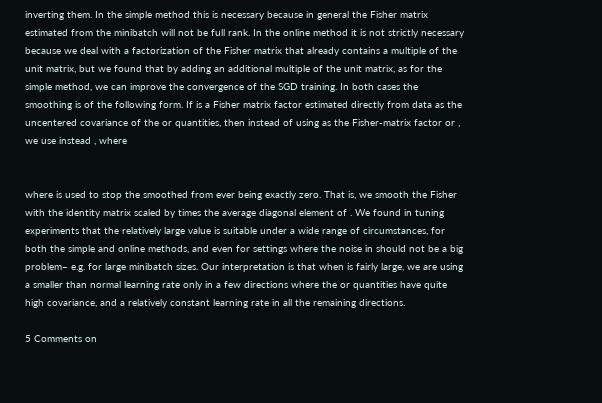inverting them. In the simple method this is necessary because in general the Fisher matrix estimated from the minibatch will not be full rank. In the online method it is not strictly necessary because we deal with a factorization of the Fisher matrix that already contains a multiple of the unit matrix, but we found that by adding an additional multiple of the unit matrix, as for the simple method, we can improve the convergence of the SGD training. In both cases the smoothing is of the following form. If is a Fisher matrix factor estimated directly from data as the uncentered covariance of the or quantities, then instead of using as the Fisher-matrix factor or , we use instead , where


where is used to stop the smoothed from ever being exactly zero. That is, we smooth the Fisher with the identity matrix scaled by times the average diagonal element of . We found in tuning experiments that the relatively large value is suitable under a wide range of circumstances, for both the simple and online methods, and even for settings where the noise in should not be a big problem– e.g. for large minibatch sizes. Our interpretation is that when is fairly large, we are using a smaller than normal learning rate only in a few directions where the or quantities have quite high covariance, and a relatively constant learning rate in all the remaining directions.

5 Comments on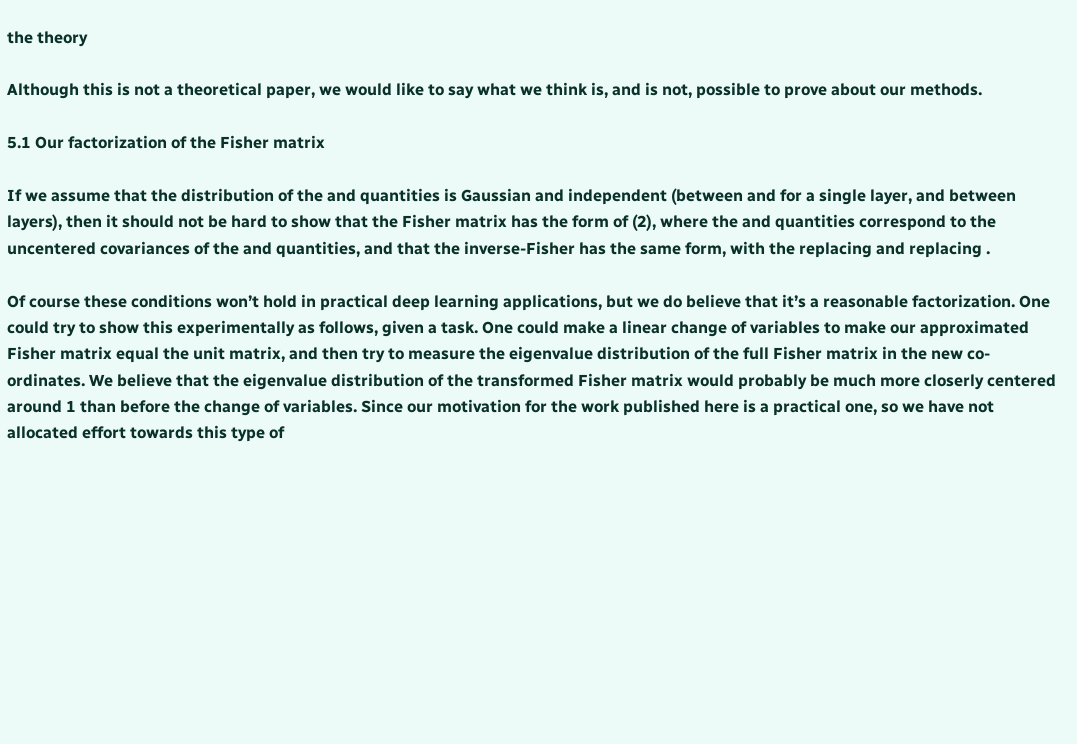the theory

Although this is not a theoretical paper, we would like to say what we think is, and is not, possible to prove about our methods.

5.1 Our factorization of the Fisher matrix

If we assume that the distribution of the and quantities is Gaussian and independent (between and for a single layer, and between layers), then it should not be hard to show that the Fisher matrix has the form of (2), where the and quantities correspond to the uncentered covariances of the and quantities, and that the inverse-Fisher has the same form, with the replacing and replacing .

Of course these conditions won’t hold in practical deep learning applications, but we do believe that it’s a reasonable factorization. One could try to show this experimentally as follows, given a task. One could make a linear change of variables to make our approximated Fisher matrix equal the unit matrix, and then try to measure the eigenvalue distribution of the full Fisher matrix in the new co-ordinates. We believe that the eigenvalue distribution of the transformed Fisher matrix would probably be much more closerly centered around 1 than before the change of variables. Since our motivation for the work published here is a practical one, so we have not allocated effort towards this type of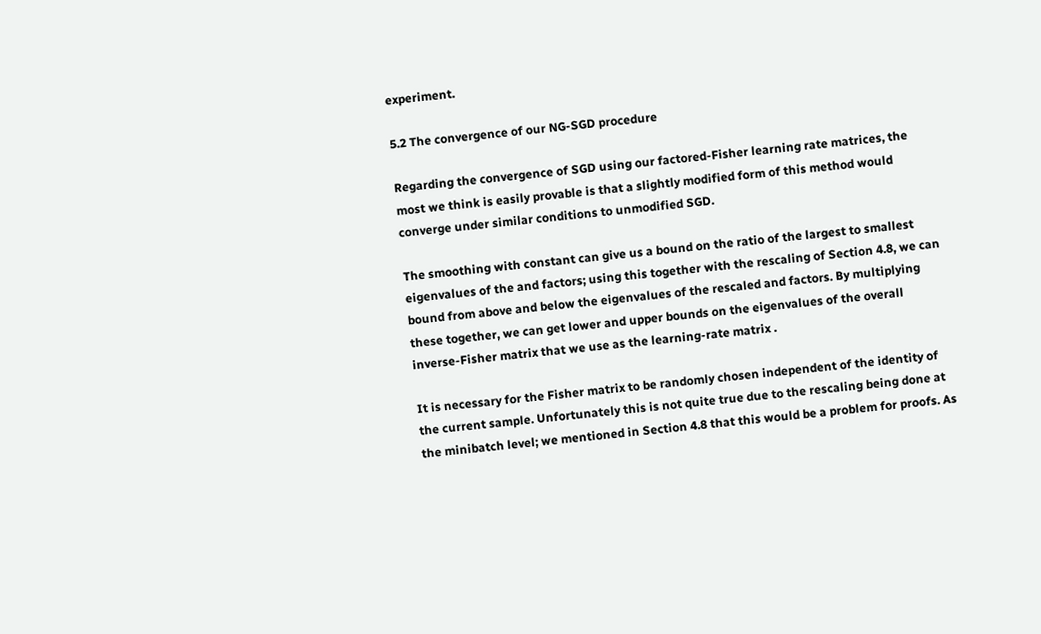experiment.

5.2 The convergence of our NG-SGD procedure

Regarding the convergence of SGD using our factored-Fisher learning rate matrices, the most we think is easily provable is that a slightly modified form of this method would converge under similar conditions to unmodified SGD.

The smoothing with constant can give us a bound on the ratio of the largest to smallest eigenvalues of the and factors; using this together with the rescaling of Section 4.8, we can bound from above and below the eigenvalues of the rescaled and factors. By multiplying these together, we can get lower and upper bounds on the eigenvalues of the overall inverse-Fisher matrix that we use as the learning-rate matrix .

It is necessary for the Fisher matrix to be randomly chosen independent of the identity of the current sample. Unfortunately this is not quite true due to the rescaling being done at the minibatch level; we mentioned in Section 4.8 that this would be a problem for proofs. As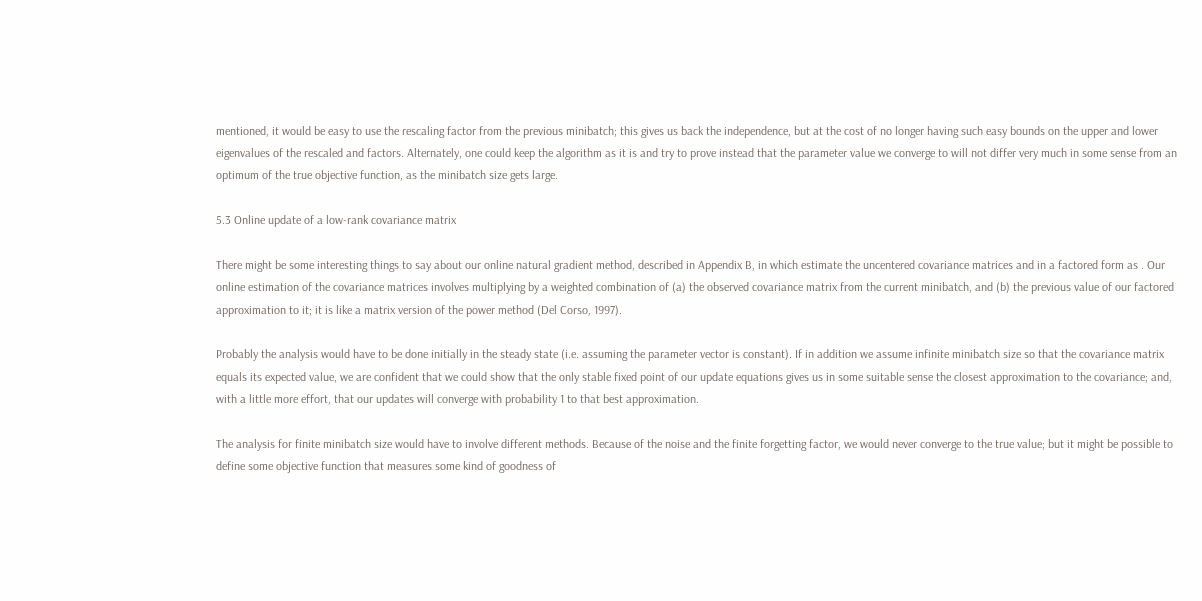mentioned, it would be easy to use the rescaling factor from the previous minibatch; this gives us back the independence, but at the cost of no longer having such easy bounds on the upper and lower eigenvalues of the rescaled and factors. Alternately, one could keep the algorithm as it is and try to prove instead that the parameter value we converge to will not differ very much in some sense from an optimum of the true objective function, as the minibatch size gets large.

5.3 Online update of a low-rank covariance matrix

There might be some interesting things to say about our online natural gradient method, described in Appendix B, in which estimate the uncentered covariance matrices and in a factored form as . Our online estimation of the covariance matrices involves multiplying by a weighted combination of (a) the observed covariance matrix from the current minibatch, and (b) the previous value of our factored approximation to it; it is like a matrix version of the power method (Del Corso, 1997).

Probably the analysis would have to be done initially in the steady state (i.e. assuming the parameter vector is constant). If in addition we assume infinite minibatch size so that the covariance matrix equals its expected value, we are confident that we could show that the only stable fixed point of our update equations gives us in some suitable sense the closest approximation to the covariance; and, with a little more effort, that our updates will converge with probability 1 to that best approximation.

The analysis for finite minibatch size would have to involve different methods. Because of the noise and the finite forgetting factor, we would never converge to the true value; but it might be possible to define some objective function that measures some kind of goodness of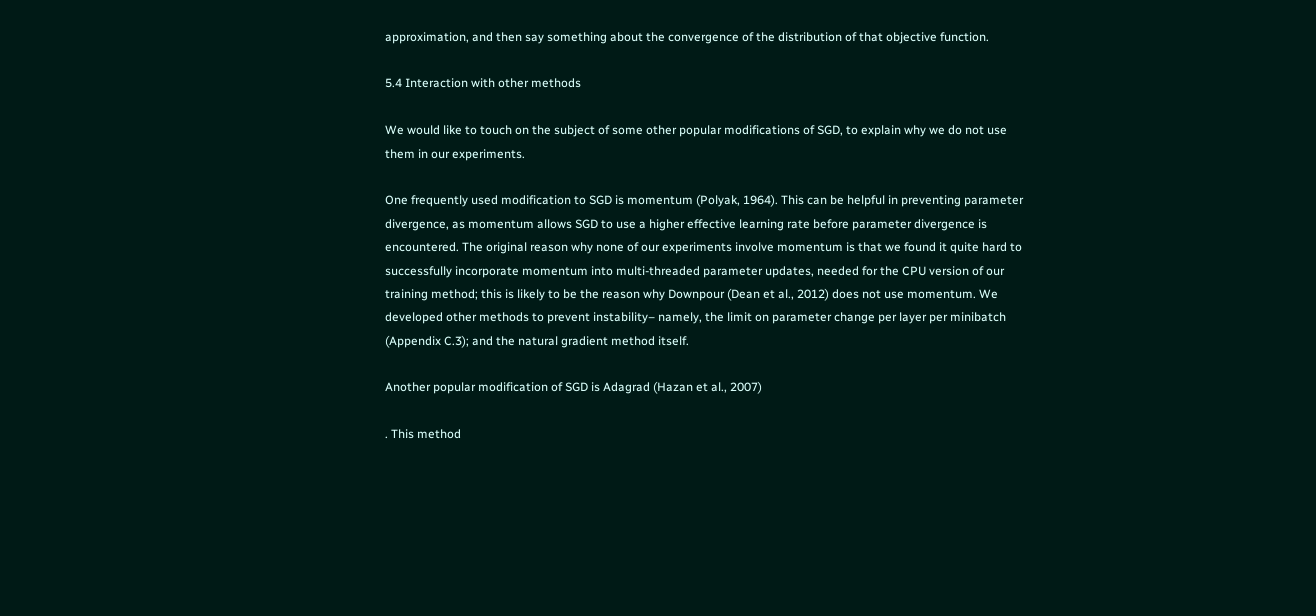approximation, and then say something about the convergence of the distribution of that objective function.

5.4 Interaction with other methods

We would like to touch on the subject of some other popular modifications of SGD, to explain why we do not use them in our experiments.

One frequently used modification to SGD is momentum (Polyak, 1964). This can be helpful in preventing parameter divergence, as momentum allows SGD to use a higher effective learning rate before parameter divergence is encountered. The original reason why none of our experiments involve momentum is that we found it quite hard to successfully incorporate momentum into multi-threaded parameter updates, needed for the CPU version of our training method; this is likely to be the reason why Downpour (Dean et al., 2012) does not use momentum. We developed other methods to prevent instability– namely, the limit on parameter change per layer per minibatch (Appendix C.3); and the natural gradient method itself.

Another popular modification of SGD is Adagrad (Hazan et al., 2007)

. This method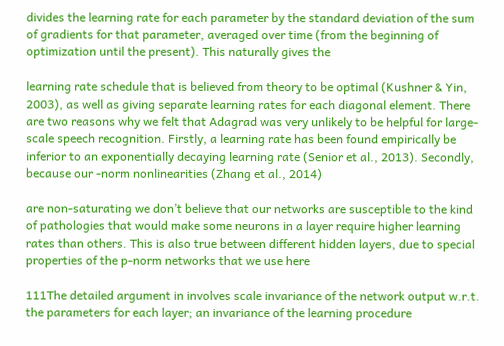divides the learning rate for each parameter by the standard deviation of the sum of gradients for that parameter, averaged over time (from the beginning of optimization until the present). This naturally gives the

learning rate schedule that is believed from theory to be optimal (Kushner & Yin, 2003), as well as giving separate learning rates for each diagonal element. There are two reasons why we felt that Adagrad was very unlikely to be helpful for large-scale speech recognition. Firstly, a learning rate has been found empirically be inferior to an exponentially decaying learning rate (Senior et al., 2013). Secondly, because our -norm nonlinearities (Zhang et al., 2014)

are non-saturating we don’t believe that our networks are susceptible to the kind of pathologies that would make some neurons in a layer require higher learning rates than others. This is also true between different hidden layers, due to special properties of the p-norm networks that we use here

111The detailed argument in involves scale invariance of the network output w.r.t. the parameters for each layer; an invariance of the learning procedure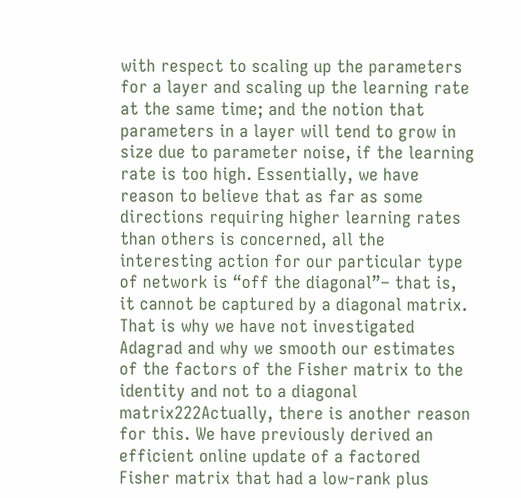with respect to scaling up the parameters for a layer and scaling up the learning rate at the same time; and the notion that parameters in a layer will tend to grow in size due to parameter noise, if the learning rate is too high. Essentially, we have reason to believe that as far as some directions requiring higher learning rates than others is concerned, all the interesting action for our particular type of network is “off the diagonal”– that is, it cannot be captured by a diagonal matrix. That is why we have not investigated Adagrad and why we smooth our estimates of the factors of the Fisher matrix to the identity and not to a diagonal matrix222Actually, there is another reason for this. We have previously derived an efficient online update of a factored Fisher matrix that had a low-rank plus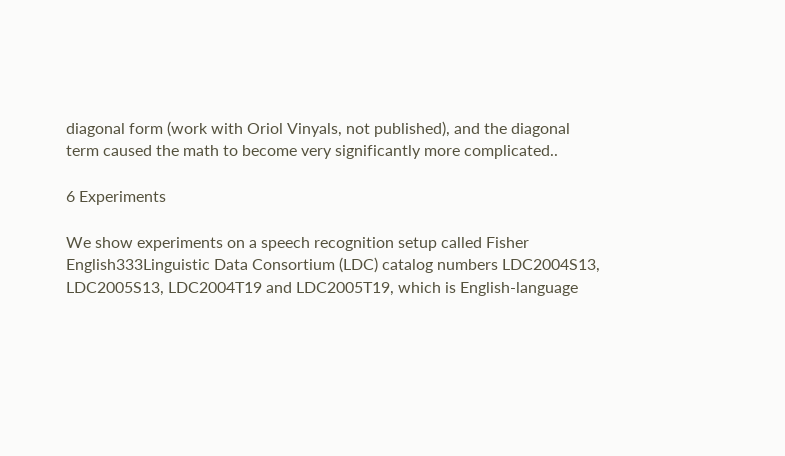diagonal form (work with Oriol Vinyals, not published), and the diagonal term caused the math to become very significantly more complicated..

6 Experiments

We show experiments on a speech recognition setup called Fisher English333Linguistic Data Consortium (LDC) catalog numbers LDC2004S13, LDC2005S13, LDC2004T19 and LDC2005T19, which is English-language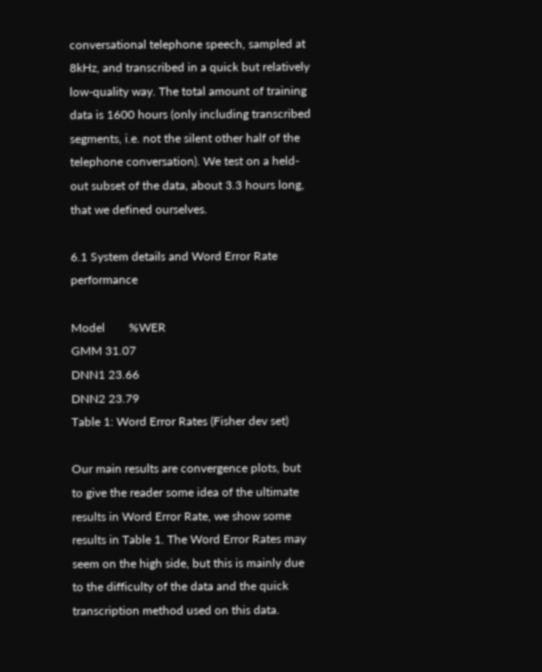conversational telephone speech, sampled at 8kHz, and transcribed in a quick but relatively low-quality way. The total amount of training data is 1600 hours (only including transcribed segments, i.e. not the silent other half of the telephone conversation). We test on a held-out subset of the data, about 3.3 hours long, that we defined ourselves.

6.1 System details and Word Error Rate performance

Model        %WER
GMM 31.07
DNN1 23.66
DNN2 23.79
Table 1: Word Error Rates (Fisher dev set)

Our main results are convergence plots, but to give the reader some idea of the ultimate results in Word Error Rate, we show some results in Table 1. The Word Error Rates may seem on the high side, but this is mainly due to the difficulty of the data and the quick transcription method used on this data.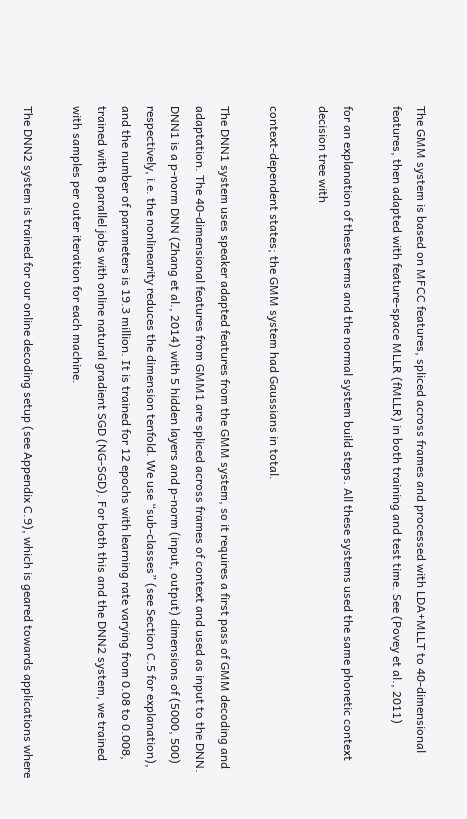The GMM system is based on MFCC features, spliced across frames and processed with LDA+MLLT to 40-dimensional features, then adapted with feature-space MLLR (fMLLR) in both training and test time. See (Povey et al., 2011)

for an explanation of these terms and the normal system build steps. All these systems used the same phonetic context decision tree with

context-dependent states; the GMM system had Gaussians in total.

The DNN1 system uses speaker adapted features from the GMM system, so it requires a first pass of GMM decoding and adaptation. The 40-dimensional features from GMM1 are spliced across frames of context and used as input to the DNN. DNN1 is a p-norm DNN (Zhang et al., 2014) with 5 hidden layers and p-norm (input, output) dimensions of (5000, 500) respectively, i.e. the nonlinearity reduces the dimension tenfold. We use “sub-classes” (see Section C.5 for explanation), and the number of parameters is 19.3 million. It is trained for 12 epochs with learning rate varying from 0.08 to 0.008, trained with 8 parallel jobs with online natural gradient SGD (NG-SGD). For both this and the DNN2 system, we trained with samples per outer iteration for each machine.

The DNN2 system is trained for our online decoding setup (see Appendix C.9), which is geared towards applications where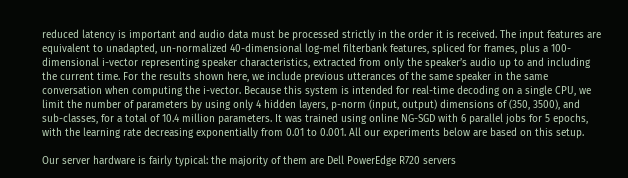reduced latency is important and audio data must be processed strictly in the order it is received. The input features are equivalent to unadapted, un-normalized 40-dimensional log-mel filterbank features, spliced for frames, plus a 100-dimensional i-vector representing speaker characteristics, extracted from only the speaker’s audio up to and including the current time. For the results shown here, we include previous utterances of the same speaker in the same conversation when computing the i-vector. Because this system is intended for real-time decoding on a single CPU, we limit the number of parameters by using only 4 hidden layers, p-norm (input, output) dimensions of (350, 3500), and sub-classes, for a total of 10.4 million parameters. It was trained using online NG-SGD with 6 parallel jobs for 5 epochs, with the learning rate decreasing exponentially from 0.01 to 0.001. All our experiments below are based on this setup.

Our server hardware is fairly typical: the majority of them are Dell PowerEdge R720 servers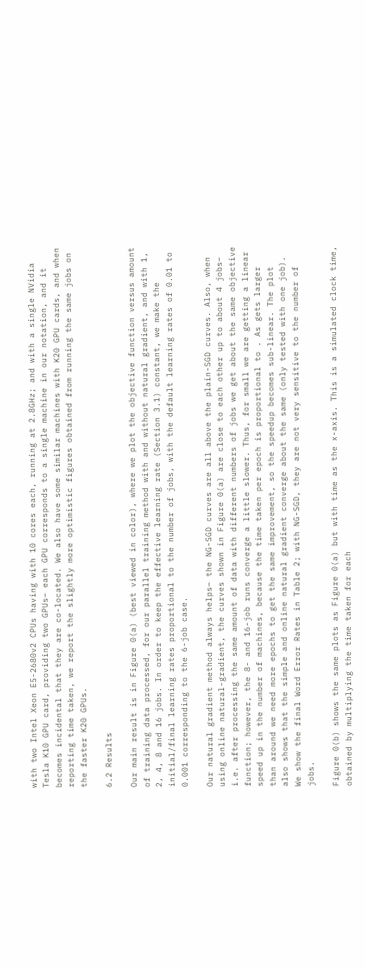with two Intel Xeon E5-2680v2 CPUs having with 10 cores each, running at 2.8GHz; and with a single NVidia Tesla K10 GPU card, providing two GPUs– each GPU corresponds to a single machine in our notation, and it becomes incidental that they are co-located. We also have some similar machines with K20 GPU cards, and when reporting time taken, we report the slightly more optimistic figures obtained from running the same jobs on the faster K20 GPUs.

6.2 Results

Our main result is in Figure 0(a) (best viewed in color), where we plot the objective function versus amount of training data processed, for our parallel training method with and without natural gradient, and with 1, 2, 4, 8 and 16 jobs. In order to keep the effective learning rate (Section 3.1) constant, we make the initial/final learning rates proportional to the number of jobs, with the default learning rates of 0.01 to 0.001 corresponding to the 6-job case.

Our natural gradient method always helps– the NG-SGD curves are all above the plain-SGD curves. Also, when using online natural-gradient, the curves shown in Figure 0(a) are close to each other up to about 4 jobs– i.e. after processing the same amount of data with different numbers of jobs we get about the same objective function; however, the 8- and 16-job runs converge a little slower. Thus, for small we are getting a linear speed up in the number of machines, because the time taken per epoch is proportional to . As gets larger than around we need more epochs to get the same improvement, so the speedup becomes sub-linear. The plot also shows that the simple and online natural gradient converge about the same (only tested with one job). We show the final Word Error Rates in Table 2; with NG-SGD, they are not very sensitive to the number of jobs.

Figure 0(b) shows the same plots as Figure 0(a) but with time as the x-axis. This is a simulated clock time, obtained by multiplying the time taken for each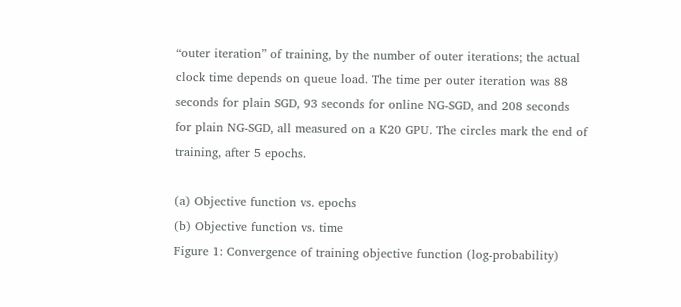“outer iteration” of training, by the number of outer iterations; the actual clock time depends on queue load. The time per outer iteration was 88 seconds for plain SGD, 93 seconds for online NG-SGD, and 208 seconds for plain NG-SGD, all measured on a K20 GPU. The circles mark the end of training, after 5 epochs.

(a) Objective function vs. epochs
(b) Objective function vs. time
Figure 1: Convergence of training objective function (log-probability)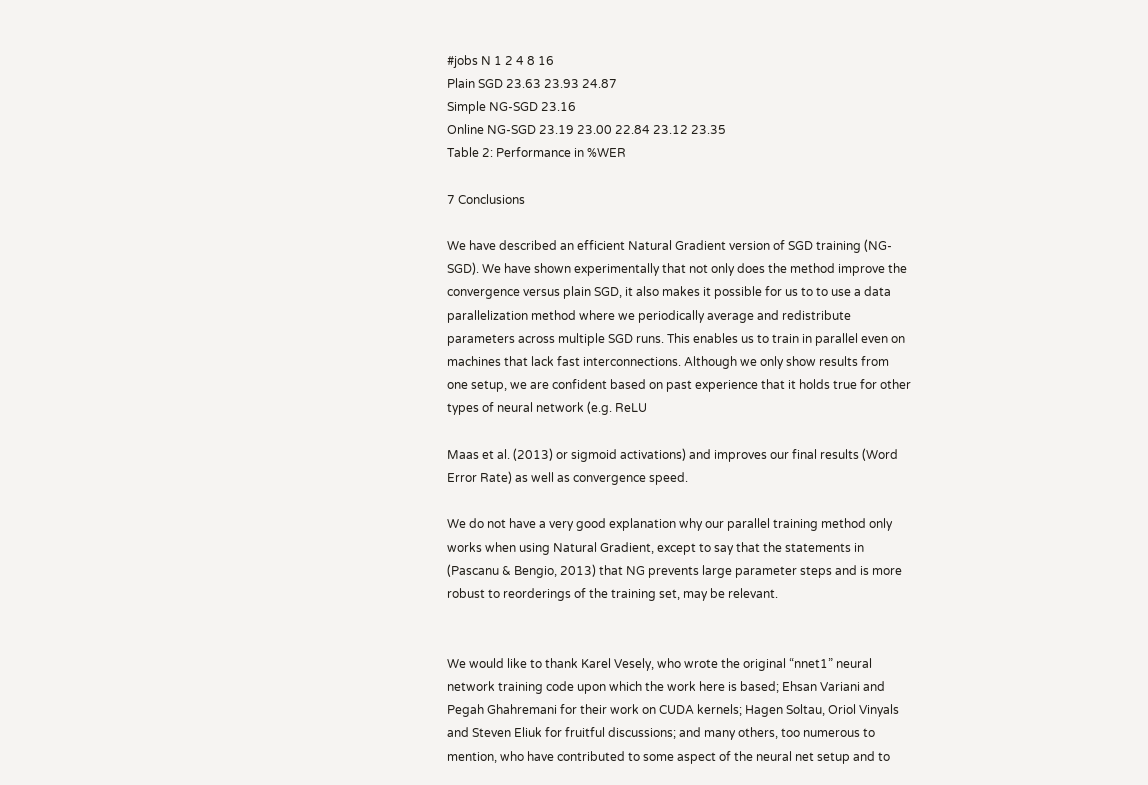#jobs N 1 2 4 8 16
Plain SGD 23.63 23.93 24.87
Simple NG-SGD 23.16
Online NG-SGD 23.19 23.00 22.84 23.12 23.35
Table 2: Performance in %WER

7 Conclusions

We have described an efficient Natural Gradient version of SGD training (NG-SGD). We have shown experimentally that not only does the method improve the convergence versus plain SGD, it also makes it possible for us to to use a data parallelization method where we periodically average and redistribute parameters across multiple SGD runs. This enables us to train in parallel even on machines that lack fast interconnections. Although we only show results from one setup, we are confident based on past experience that it holds true for other types of neural network (e.g. ReLU

Maas et al. (2013) or sigmoid activations) and improves our final results (Word Error Rate) as well as convergence speed.

We do not have a very good explanation why our parallel training method only works when using Natural Gradient, except to say that the statements in (Pascanu & Bengio, 2013) that NG prevents large parameter steps and is more robust to reorderings of the training set, may be relevant.


We would like to thank Karel Vesely, who wrote the original “nnet1” neural network training code upon which the work here is based; Ehsan Variani and Pegah Ghahremani for their work on CUDA kernels; Hagen Soltau, Oriol Vinyals and Steven Eliuk for fruitful discussions; and many others, too numerous to mention, who have contributed to some aspect of the neural net setup and to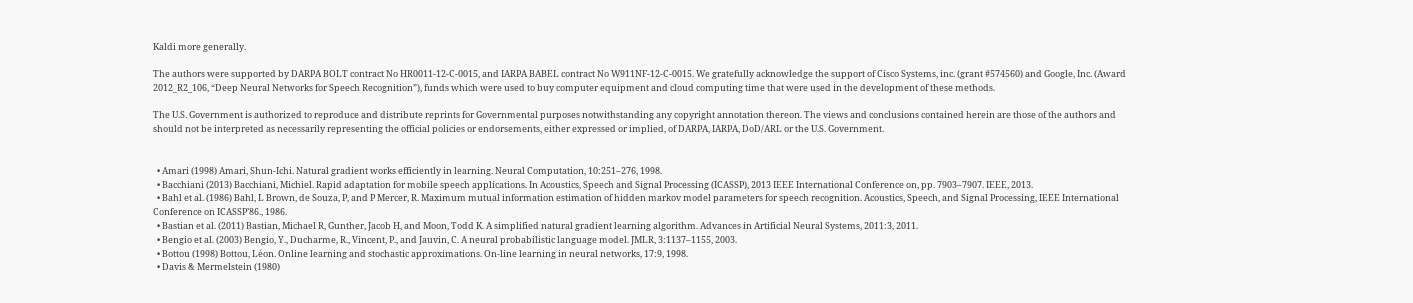Kaldi more generally.

The authors were supported by DARPA BOLT contract No HR0011-12-C-0015, and IARPA BABEL contract No W911NF-12-C-0015. We gratefully acknowledge the support of Cisco Systems, inc. (grant #574560) and Google, Inc. (Award 2012_R2_106, “Deep Neural Networks for Speech Recognition”), funds which were used to buy computer equipment and cloud computing time that were used in the development of these methods.

The U.S. Government is authorized to reproduce and distribute reprints for Governmental purposes notwithstanding any copyright annotation thereon. The views and conclusions contained herein are those of the authors and should not be interpreted as necessarily representing the official policies or endorsements, either expressed or implied, of DARPA, IARPA, DoD/ARL or the U.S. Government.


  • Amari (1998) Amari, Shun-Ichi. Natural gradient works efficiently in learning. Neural Computation, 10:251–276, 1998.
  • Bacchiani (2013) Bacchiani, Michiel. Rapid adaptation for mobile speech applications. In Acoustics, Speech and Signal Processing (ICASSP), 2013 IEEE International Conference on, pp. 7903–7907. IEEE, 2013.
  • Bahl et al. (1986) Bahl, L Brown, de Souza, P, and P Mercer, R. Maximum mutual information estimation of hidden markov model parameters for speech recognition. Acoustics, Speech, and Signal Processing, IEEE International Conference on ICASSP’86., 1986.
  • Bastian et al. (2011) Bastian, Michael R, Gunther, Jacob H, and Moon, Todd K. A simplified natural gradient learning algorithm. Advances in Artificial Neural Systems, 2011:3, 2011.
  • Bengio et al. (2003) Bengio, Y., Ducharme, R., Vincent, P., and Jauvin, C. A neural probabilistic language model. JMLR, 3:1137–1155, 2003.
  • Bottou (1998) Bottou, Léon. Online learning and stochastic approximations. On-line learning in neural networks, 17:9, 1998.
  • Davis & Mermelstein (1980)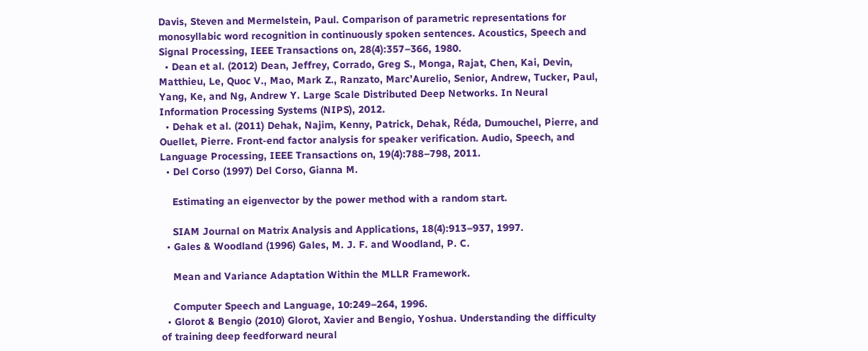Davis, Steven and Mermelstein, Paul. Comparison of parametric representations for monosyllabic word recognition in continuously spoken sentences. Acoustics, Speech and Signal Processing, IEEE Transactions on, 28(4):357–366, 1980.
  • Dean et al. (2012) Dean, Jeffrey, Corrado, Greg S., Monga, Rajat, Chen, Kai, Devin, Matthieu, Le, Quoc V., Mao, Mark Z., Ranzato, Marc’Aurelio, Senior, Andrew, Tucker, Paul, Yang, Ke, and Ng, Andrew Y. Large Scale Distributed Deep Networks. In Neural Information Processing Systems (NIPS), 2012.
  • Dehak et al. (2011) Dehak, Najim, Kenny, Patrick, Dehak, Réda, Dumouchel, Pierre, and Ouellet, Pierre. Front-end factor analysis for speaker verification. Audio, Speech, and Language Processing, IEEE Transactions on, 19(4):788–798, 2011.
  • Del Corso (1997) Del Corso, Gianna M.

    Estimating an eigenvector by the power method with a random start.

    SIAM Journal on Matrix Analysis and Applications, 18(4):913–937, 1997.
  • Gales & Woodland (1996) Gales, M. J. F. and Woodland, P. C.

    Mean and Variance Adaptation Within the MLLR Framework.

    Computer Speech and Language, 10:249–264, 1996.
  • Glorot & Bengio (2010) Glorot, Xavier and Bengio, Yoshua. Understanding the difficulty of training deep feedforward neural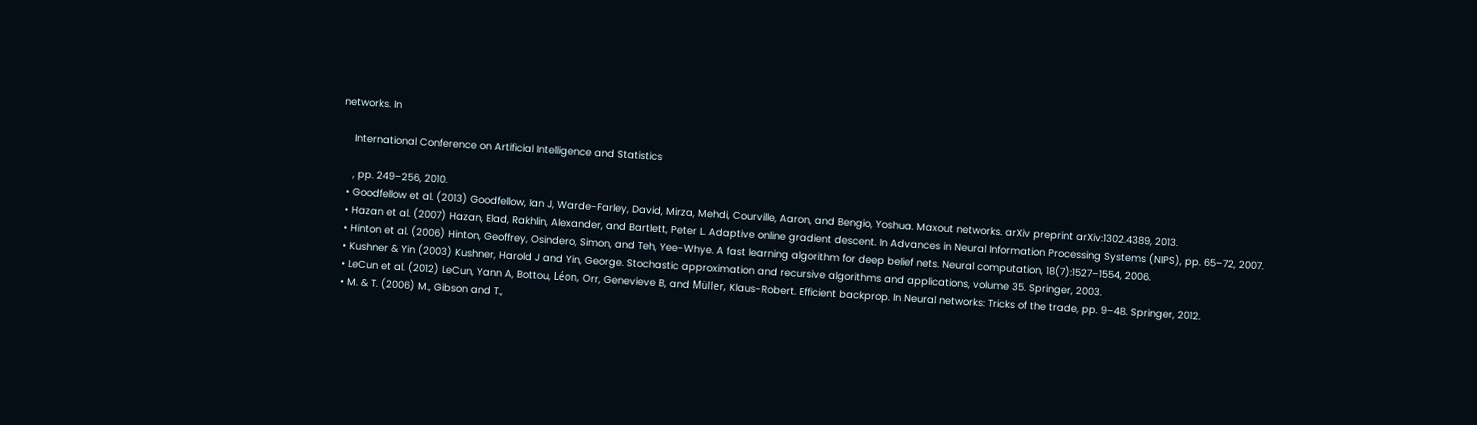networks. In

    International Conference on Artificial Intelligence and Statistics

    , pp. 249–256, 2010.
  • Goodfellow et al. (2013) Goodfellow, Ian J, Warde-Farley, David, Mirza, Mehdi, Courville, Aaron, and Bengio, Yoshua. Maxout networks. arXiv preprint arXiv:1302.4389, 2013.
  • Hazan et al. (2007) Hazan, Elad, Rakhlin, Alexander, and Bartlett, Peter L. Adaptive online gradient descent. In Advances in Neural Information Processing Systems (NIPS), pp. 65–72, 2007.
  • Hinton et al. (2006) Hinton, Geoffrey, Osindero, Simon, and Teh, Yee-Whye. A fast learning algorithm for deep belief nets. Neural computation, 18(7):1527–1554, 2006.
  • Kushner & Yin (2003) Kushner, Harold J and Yin, George. Stochastic approximation and recursive algorithms and applications, volume 35. Springer, 2003.
  • LeCun et al. (2012) LeCun, Yann A, Bottou, Léon, Orr, Genevieve B, and Müller, Klaus-Robert. Efficient backprop. In Neural networks: Tricks of the trade, pp. 9–48. Springer, 2012.
  • M. & T. (2006) M., Gibson and T.,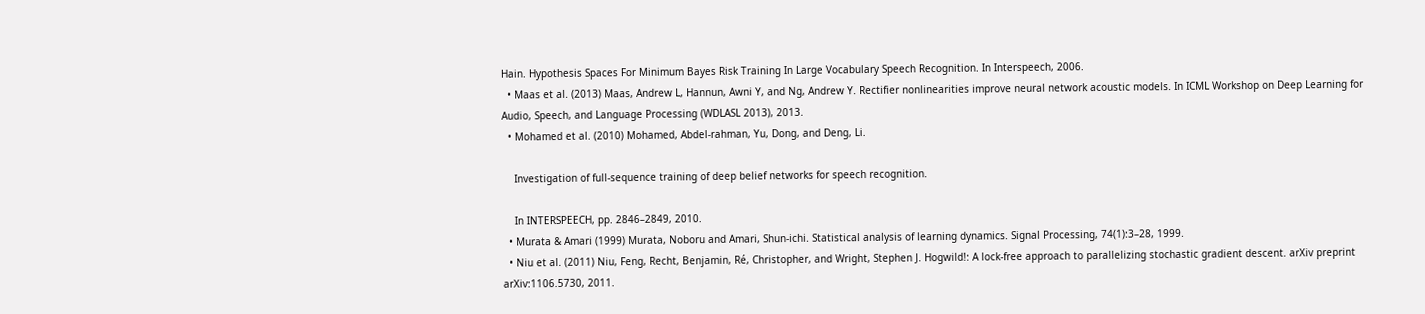Hain. Hypothesis Spaces For Minimum Bayes Risk Training In Large Vocabulary Speech Recognition. In Interspeech, 2006.
  • Maas et al. (2013) Maas, Andrew L, Hannun, Awni Y, and Ng, Andrew Y. Rectifier nonlinearities improve neural network acoustic models. In ICML Workshop on Deep Learning for Audio, Speech, and Language Processing (WDLASL 2013), 2013.
  • Mohamed et al. (2010) Mohamed, Abdel-rahman, Yu, Dong, and Deng, Li.

    Investigation of full-sequence training of deep belief networks for speech recognition.

    In INTERSPEECH, pp. 2846–2849, 2010.
  • Murata & Amari (1999) Murata, Noboru and Amari, Shun-ichi. Statistical analysis of learning dynamics. Signal Processing, 74(1):3–28, 1999.
  • Niu et al. (2011) Niu, Feng, Recht, Benjamin, Ré, Christopher, and Wright, Stephen J. Hogwild!: A lock-free approach to parallelizing stochastic gradient descent. arXiv preprint arXiv:1106.5730, 2011.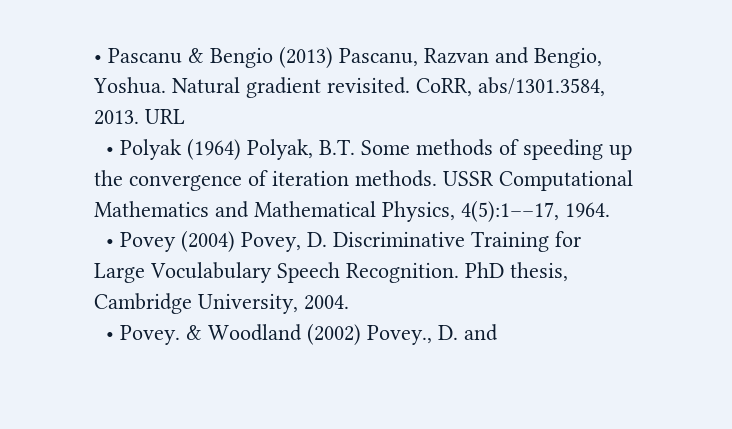• Pascanu & Bengio (2013) Pascanu, Razvan and Bengio, Yoshua. Natural gradient revisited. CoRR, abs/1301.3584, 2013. URL
  • Polyak (1964) Polyak, B.T. Some methods of speeding up the convergence of iteration methods. USSR Computational Mathematics and Mathematical Physics, 4(5):1––17, 1964.
  • Povey (2004) Povey, D. Discriminative Training for Large Voculabulary Speech Recognition. PhD thesis, Cambridge University, 2004.
  • Povey. & Woodland (2002) Povey., D. and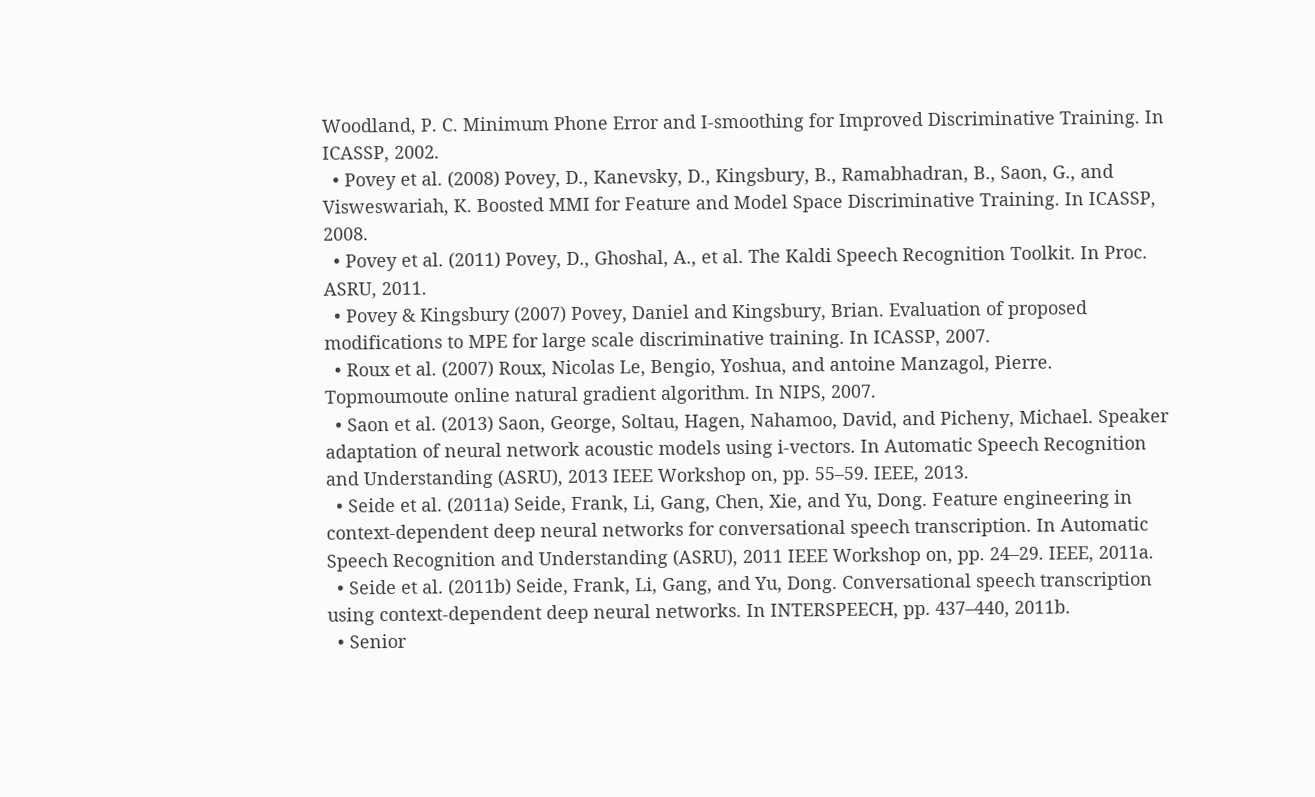Woodland, P. C. Minimum Phone Error and I-smoothing for Improved Discriminative Training. In ICASSP, 2002.
  • Povey et al. (2008) Povey, D., Kanevsky, D., Kingsbury, B., Ramabhadran, B., Saon, G., and Visweswariah, K. Boosted MMI for Feature and Model Space Discriminative Training. In ICASSP, 2008.
  • Povey et al. (2011) Povey, D., Ghoshal, A., et al. The Kaldi Speech Recognition Toolkit. In Proc. ASRU, 2011.
  • Povey & Kingsbury (2007) Povey, Daniel and Kingsbury, Brian. Evaluation of proposed modifications to MPE for large scale discriminative training. In ICASSP, 2007.
  • Roux et al. (2007) Roux, Nicolas Le, Bengio, Yoshua, and antoine Manzagol, Pierre. Topmoumoute online natural gradient algorithm. In NIPS, 2007.
  • Saon et al. (2013) Saon, George, Soltau, Hagen, Nahamoo, David, and Picheny, Michael. Speaker adaptation of neural network acoustic models using i-vectors. In Automatic Speech Recognition and Understanding (ASRU), 2013 IEEE Workshop on, pp. 55–59. IEEE, 2013.
  • Seide et al. (2011a) Seide, Frank, Li, Gang, Chen, Xie, and Yu, Dong. Feature engineering in context-dependent deep neural networks for conversational speech transcription. In Automatic Speech Recognition and Understanding (ASRU), 2011 IEEE Workshop on, pp. 24–29. IEEE, 2011a.
  • Seide et al. (2011b) Seide, Frank, Li, Gang, and Yu, Dong. Conversational speech transcription using context-dependent deep neural networks. In INTERSPEECH, pp. 437–440, 2011b.
  • Senior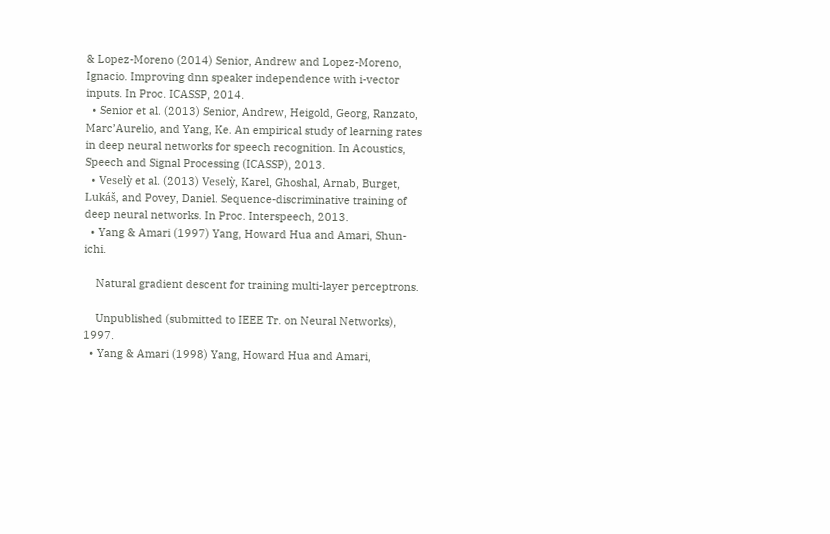& Lopez-Moreno (2014) Senior, Andrew and Lopez-Moreno, Ignacio. Improving dnn speaker independence with i-vector inputs. In Proc. ICASSP, 2014.
  • Senior et al. (2013) Senior, Andrew, Heigold, Georg, Ranzato, Marc’Aurelio, and Yang, Ke. An empirical study of learning rates in deep neural networks for speech recognition. In Acoustics, Speech and Signal Processing (ICASSP), 2013.
  • Veselỳ et al. (2013) Veselỳ, Karel, Ghoshal, Arnab, Burget, Lukáš, and Povey, Daniel. Sequence-discriminative training of deep neural networks. In Proc. Interspeech, 2013.
  • Yang & Amari (1997) Yang, Howard Hua and Amari, Shun-ichi.

    Natural gradient descent for training multi-layer perceptrons.

    Unpublished (submitted to IEEE Tr. on Neural Networks), 1997.
  • Yang & Amari (1998) Yang, Howard Hua and Amari,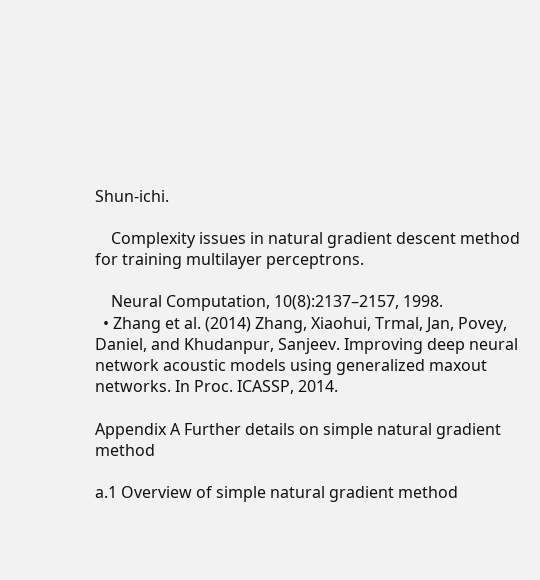Shun-ichi.

    Complexity issues in natural gradient descent method for training multilayer perceptrons.

    Neural Computation, 10(8):2137–2157, 1998.
  • Zhang et al. (2014) Zhang, Xiaohui, Trmal, Jan, Povey, Daniel, and Khudanpur, Sanjeev. Improving deep neural network acoustic models using generalized maxout networks. In Proc. ICASSP, 2014.

Appendix A Further details on simple natural gradient method

a.1 Overview of simple natural gradient method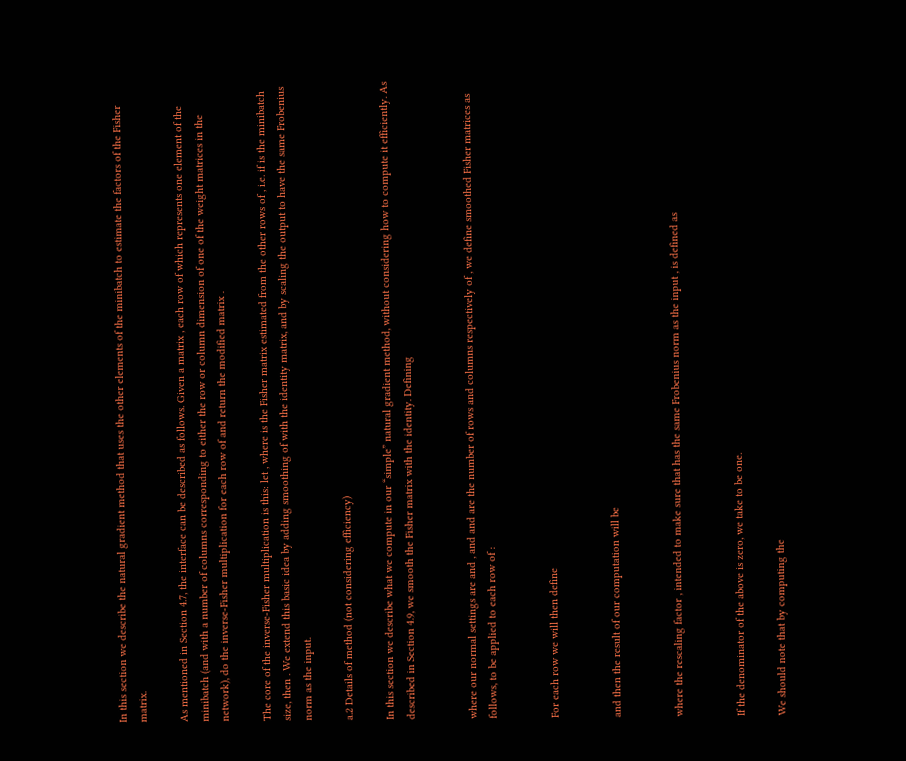In this section we describe the natural gradient method that uses the other elements of the minibatch to estimate the factors of the Fisher matrix.

As mentioned in Section 4.7, the interface can be described as follows. Given a matrix , each row of which represents one element of the minibatch (and with a number of columns corresponding to either the row or column dimension of one of the weight matrices in the network), do the inverse-Fisher multiplication for each row of and return the modified matrix .

The core of the inverse-Fisher multiplication is this: let , where is the Fisher matrix estimated from the other rows of , i.e. if is the minibatch size, then . We extend this basic idea by adding smoothing of with the identity matrix, and by scaling the output to have the same Frobenius norm as the input.

a.2 Details of method (not considering efficiency)

In this section we describe what we compute in our “simple” natural gradient method, without considering how to compute it efficiently. As described in Section 4.9, we smooth the Fisher matrix with the identity. Defining


where our normal settings are and , and and are the number of rows and columns respectively of , we define smoothed Fisher matrices as follows, to be applied to each row of :


For each row we will then define


and then the result of our computation will be


where the rescaling factor , intended to make sure that has the same Frobenius norm as the input , is defined as


If the denominator of the above is zero, we take to be one.

We should note that by computing the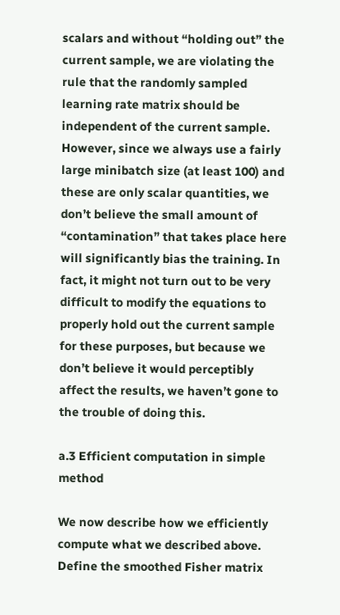scalars and without “holding out” the current sample, we are violating the rule that the randomly sampled learning rate matrix should be independent of the current sample. However, since we always use a fairly large minibatch size (at least 100) and these are only scalar quantities, we don’t believe the small amount of “contamination” that takes place here will significantly bias the training. In fact, it might not turn out to be very difficult to modify the equations to properly hold out the current sample for these purposes, but because we don’t believe it would perceptibly affect the results, we haven’t gone to the trouble of doing this.

a.3 Efficient computation in simple method

We now describe how we efficiently compute what we described above. Define the smoothed Fisher matrix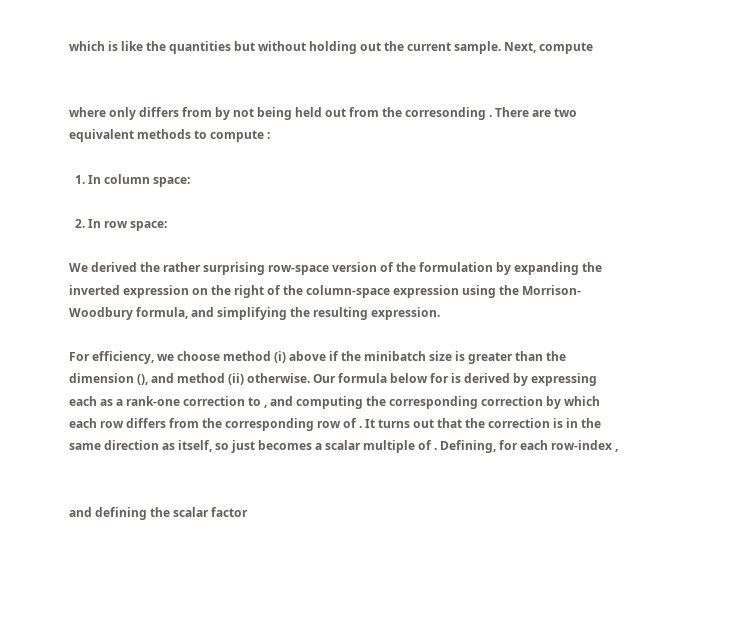which is like the quantities but without holding out the current sample. Next, compute


where only differs from by not being held out from the corresonding . There are two equivalent methods to compute :

  1. In column space:

  2. In row space:

We derived the rather surprising row-space version of the formulation by expanding the inverted expression on the right of the column-space expression using the Morrison-Woodbury formula, and simplifying the resulting expression.

For efficiency, we choose method (i) above if the minibatch size is greater than the dimension (), and method (ii) otherwise. Our formula below for is derived by expressing each as a rank-one correction to , and computing the corresponding correction by which each row differs from the corresponding row of . It turns out that the correction is in the same direction as itself, so just becomes a scalar multiple of . Defining, for each row-index ,


and defining the scalar factor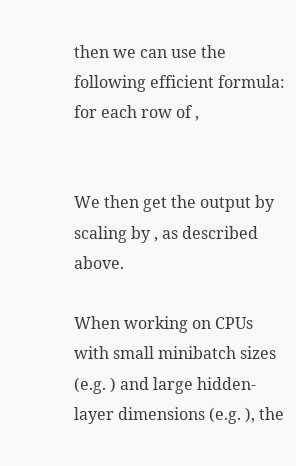then we can use the following efficient formula: for each row of ,


We then get the output by scaling by , as described above.

When working on CPUs with small minibatch sizes (e.g. ) and large hidden-layer dimensions (e.g. ), the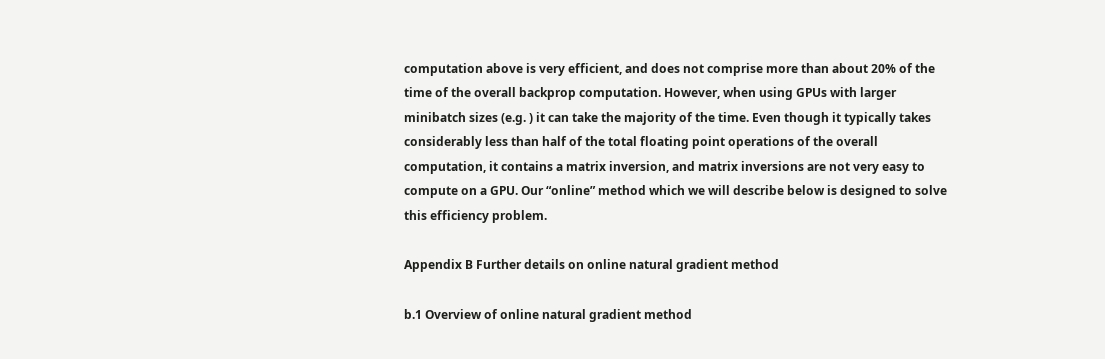computation above is very efficient, and does not comprise more than about 20% of the time of the overall backprop computation. However, when using GPUs with larger minibatch sizes (e.g. ) it can take the majority of the time. Even though it typically takes considerably less than half of the total floating point operations of the overall computation, it contains a matrix inversion, and matrix inversions are not very easy to compute on a GPU. Our “online” method which we will describe below is designed to solve this efficiency problem.

Appendix B Further details on online natural gradient method

b.1 Overview of online natural gradient method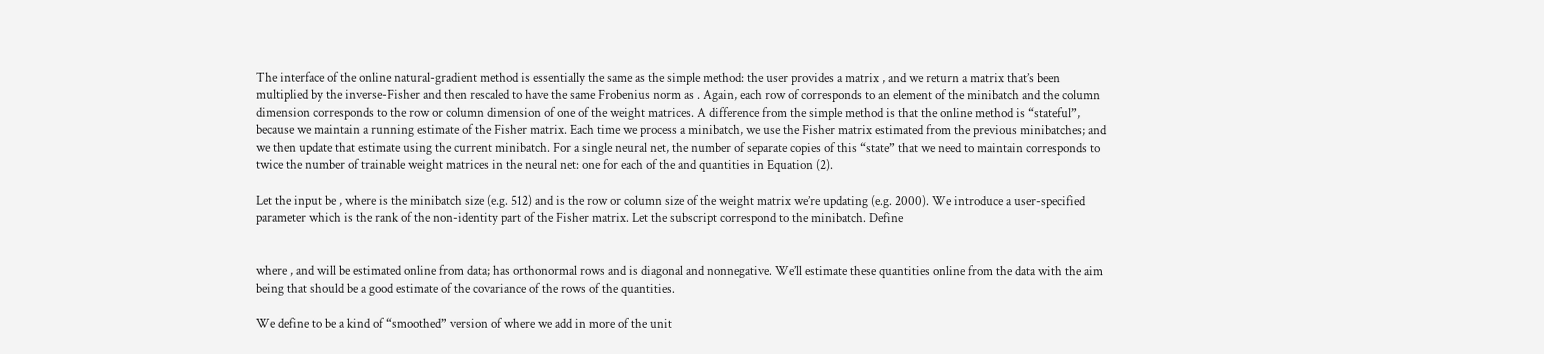The interface of the online natural-gradient method is essentially the same as the simple method: the user provides a matrix , and we return a matrix that’s been multiplied by the inverse-Fisher and then rescaled to have the same Frobenius norm as . Again, each row of corresponds to an element of the minibatch and the column dimension corresponds to the row or column dimension of one of the weight matrices. A difference from the simple method is that the online method is “stateful”, because we maintain a running estimate of the Fisher matrix. Each time we process a minibatch, we use the Fisher matrix estimated from the previous minibatches; and we then update that estimate using the current minibatch. For a single neural net, the number of separate copies of this “state” that we need to maintain corresponds to twice the number of trainable weight matrices in the neural net: one for each of the and quantities in Equation (2).

Let the input be , where is the minibatch size (e.g. 512) and is the row or column size of the weight matrix we’re updating (e.g. 2000). We introduce a user-specified parameter which is the rank of the non-identity part of the Fisher matrix. Let the subscript correspond to the minibatch. Define


where , and will be estimated online from data; has orthonormal rows and is diagonal and nonnegative. We’ll estimate these quantities online from the data with the aim being that should be a good estimate of the covariance of the rows of the quantities.

We define to be a kind of “smoothed” version of where we add in more of the unit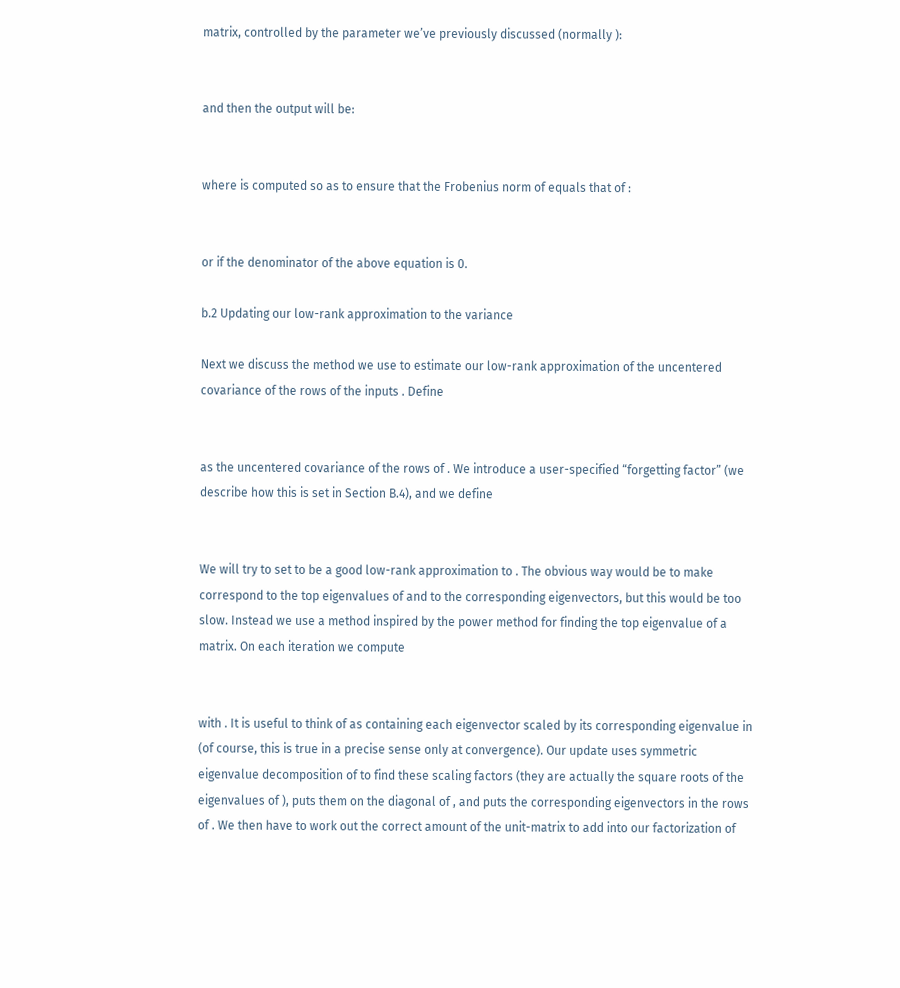matrix, controlled by the parameter we’ve previously discussed (normally ):


and then the output will be:


where is computed so as to ensure that the Frobenius norm of equals that of :


or if the denominator of the above equation is 0.

b.2 Updating our low-rank approximation to the variance

Next we discuss the method we use to estimate our low-rank approximation of the uncentered covariance of the rows of the inputs . Define


as the uncentered covariance of the rows of . We introduce a user-specified “forgetting factor” (we describe how this is set in Section B.4), and we define


We will try to set to be a good low-rank approximation to . The obvious way would be to make correspond to the top eigenvalues of and to the corresponding eigenvectors, but this would be too slow. Instead we use a method inspired by the power method for finding the top eigenvalue of a matrix. On each iteration we compute


with . It is useful to think of as containing each eigenvector scaled by its corresponding eigenvalue in (of course, this is true in a precise sense only at convergence). Our update uses symmetric eigenvalue decomposition of to find these scaling factors (they are actually the square roots of the eigenvalues of ), puts them on the diagonal of , and puts the corresponding eigenvectors in the rows of . We then have to work out the correct amount of the unit-matrix to add into our factorization of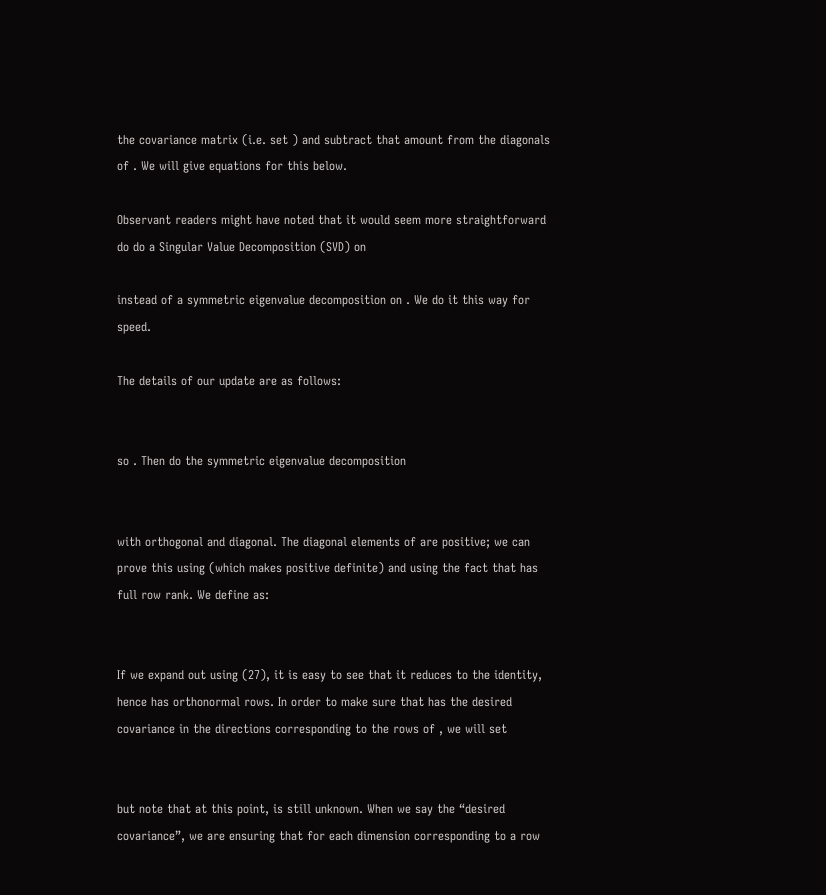the covariance matrix (i.e. set ) and subtract that amount from the diagonals of . We will give equations for this below.

Observant readers might have noted that it would seem more straightforward do do a Singular Value Decomposition (SVD) on

instead of a symmetric eigenvalue decomposition on . We do it this way for speed.

The details of our update are as follows:


so . Then do the symmetric eigenvalue decomposition


with orthogonal and diagonal. The diagonal elements of are positive; we can prove this using (which makes positive definite) and using the fact that has full row rank. We define as:


If we expand out using (27), it is easy to see that it reduces to the identity, hence has orthonormal rows. In order to make sure that has the desired covariance in the directions corresponding to the rows of , we will set


but note that at this point, is still unknown. When we say the “desired covariance”, we are ensuring that for each dimension corresponding to a row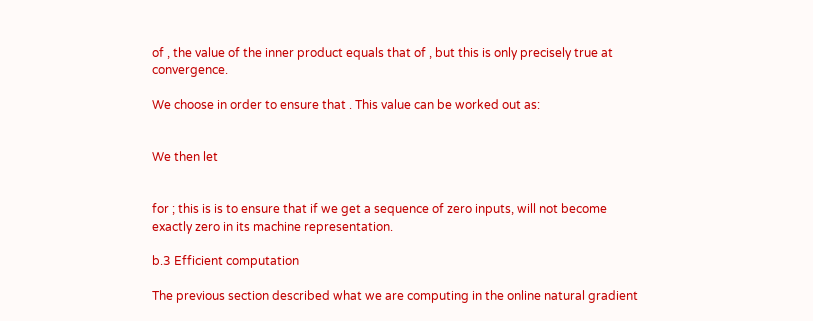of , the value of the inner product equals that of , but this is only precisely true at convergence.

We choose in order to ensure that . This value can be worked out as:


We then let


for ; this is is to ensure that if we get a sequence of zero inputs, will not become exactly zero in its machine representation.

b.3 Efficient computation

The previous section described what we are computing in the online natural gradient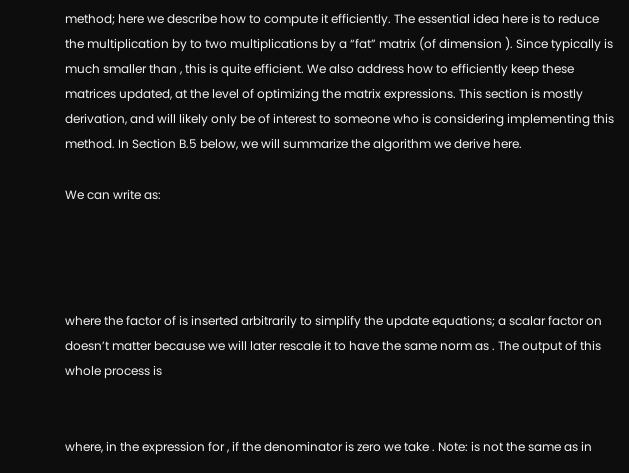method; here we describe how to compute it efficiently. The essential idea here is to reduce the multiplication by to two multiplications by a “fat” matrix (of dimension ). Since typically is much smaller than , this is quite efficient. We also address how to efficiently keep these matrices updated, at the level of optimizing the matrix expressions. This section is mostly derivation, and will likely only be of interest to someone who is considering implementing this method. In Section B.5 below, we will summarize the algorithm we derive here.

We can write as:




where the factor of is inserted arbitrarily to simplify the update equations; a scalar factor on doesn’t matter because we will later rescale it to have the same norm as . The output of this whole process is


where, in the expression for , if the denominator is zero we take . Note: is not the same as in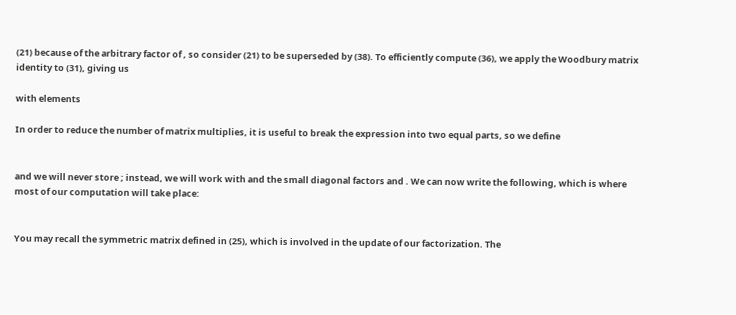(21) because of the arbitrary factor of , so consider (21) to be superseded by (38). To efficiently compute (36), we apply the Woodbury matrix identity to (31), giving us

with elements

In order to reduce the number of matrix multiplies, it is useful to break the expression into two equal parts, so we define


and we will never store ; instead, we will work with and the small diagonal factors and . We can now write the following, which is where most of our computation will take place:


You may recall the symmetric matrix defined in (25), which is involved in the update of our factorization. The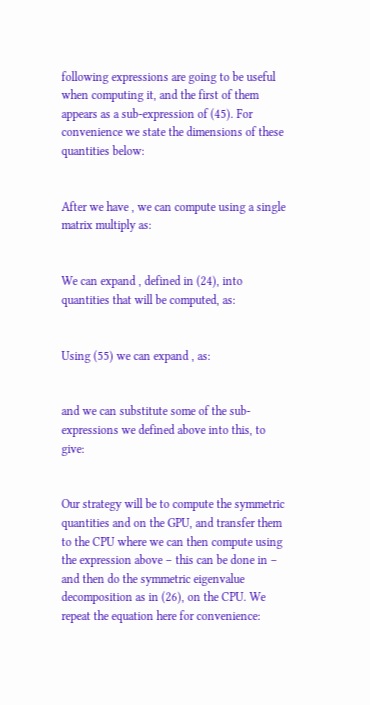following expressions are going to be useful when computing it, and the first of them appears as a sub-expression of (45). For convenience we state the dimensions of these quantities below:


After we have , we can compute using a single matrix multiply as:


We can expand , defined in (24), into quantities that will be computed, as:


Using (55) we can expand , as:


and we can substitute some of the sub-expressions we defined above into this, to give:


Our strategy will be to compute the symmetric quantities and on the GPU, and transfer them to the CPU where we can then compute using the expression above – this can be done in – and then do the symmetric eigenvalue decomposition as in (26), on the CPU. We repeat the equation here for convenience: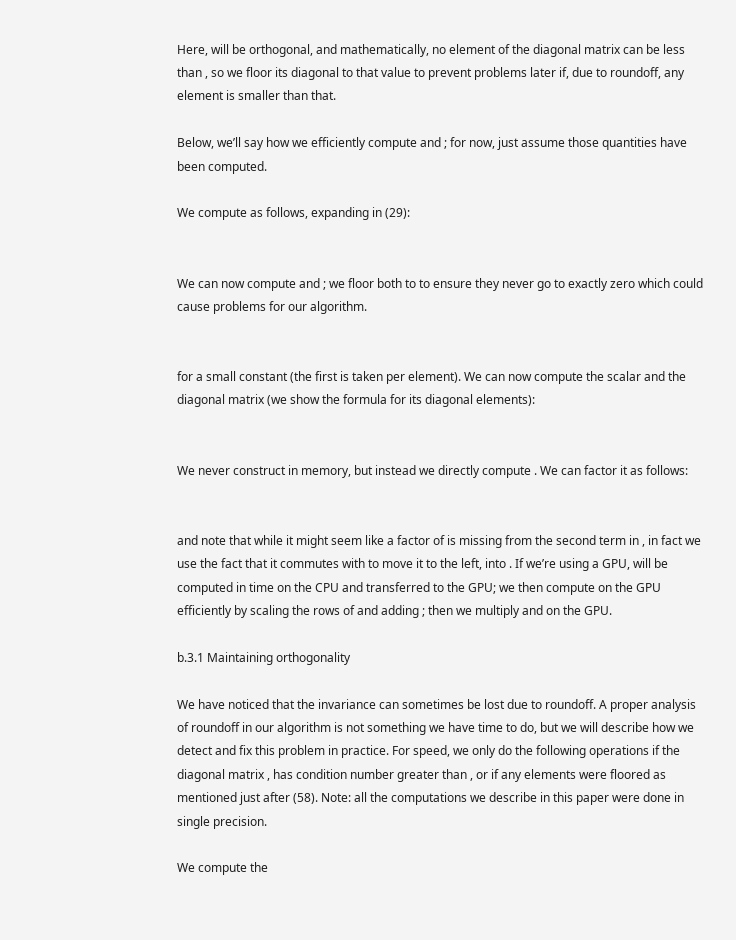Here, will be orthogonal, and mathematically, no element of the diagonal matrix can be less than , so we floor its diagonal to that value to prevent problems later if, due to roundoff, any element is smaller than that.

Below, we’ll say how we efficiently compute and ; for now, just assume those quantities have been computed.

We compute as follows, expanding in (29):


We can now compute and ; we floor both to to ensure they never go to exactly zero which could cause problems for our algorithm.


for a small constant (the first is taken per element). We can now compute the scalar and the diagonal matrix (we show the formula for its diagonal elements):


We never construct in memory, but instead we directly compute . We can factor it as follows:


and note that while it might seem like a factor of is missing from the second term in , in fact we use the fact that it commutes with to move it to the left, into . If we’re using a GPU, will be computed in time on the CPU and transferred to the GPU; we then compute on the GPU efficiently by scaling the rows of and adding ; then we multiply and on the GPU.

b.3.1 Maintaining orthogonality

We have noticed that the invariance can sometimes be lost due to roundoff. A proper analysis of roundoff in our algorithm is not something we have time to do, but we will describe how we detect and fix this problem in practice. For speed, we only do the following operations if the diagonal matrix , has condition number greater than , or if any elements were floored as mentioned just after (58). Note: all the computations we describe in this paper were done in single precision.

We compute the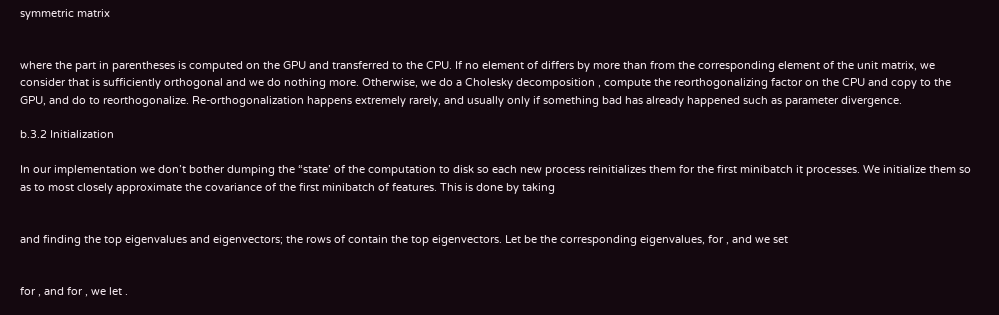symmetric matrix


where the part in parentheses is computed on the GPU and transferred to the CPU. If no element of differs by more than from the corresponding element of the unit matrix, we consider that is sufficiently orthogonal and we do nothing more. Otherwise, we do a Cholesky decomposition , compute the reorthogonalizing factor on the CPU and copy to the GPU, and do to reorthogonalize. Re-orthogonalization happens extremely rarely, and usually only if something bad has already happened such as parameter divergence.

b.3.2 Initialization

In our implementation we don’t bother dumping the “state’ of the computation to disk so each new process reinitializes them for the first minibatch it processes. We initialize them so as to most closely approximate the covariance of the first minibatch of features. This is done by taking


and finding the top eigenvalues and eigenvectors; the rows of contain the top eigenvectors. Let be the corresponding eigenvalues, for , and we set


for , and for , we let .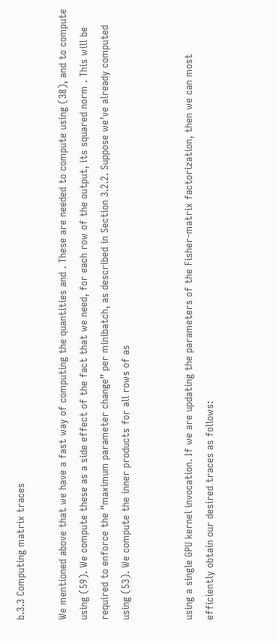b.3.3 Computing matrix traces

We mentioned above that we have a fast way of computing the quantities and . These are needed to compute using (38), and to compute using (59). We compute these as a side effect of the fact that we need, for each row of the output, its squared norm . This will be required to enforce the “maximum parameter change” per minibatch, as described in Section 3.2.2. Suppose we’ve already computed using (53). We compute the inner products for all rows of as


using a single GPU kernel invocation. If we are updating the parameters of the Fisher-matrix factorization, then we can most efficiently obtain our desired traces as follows: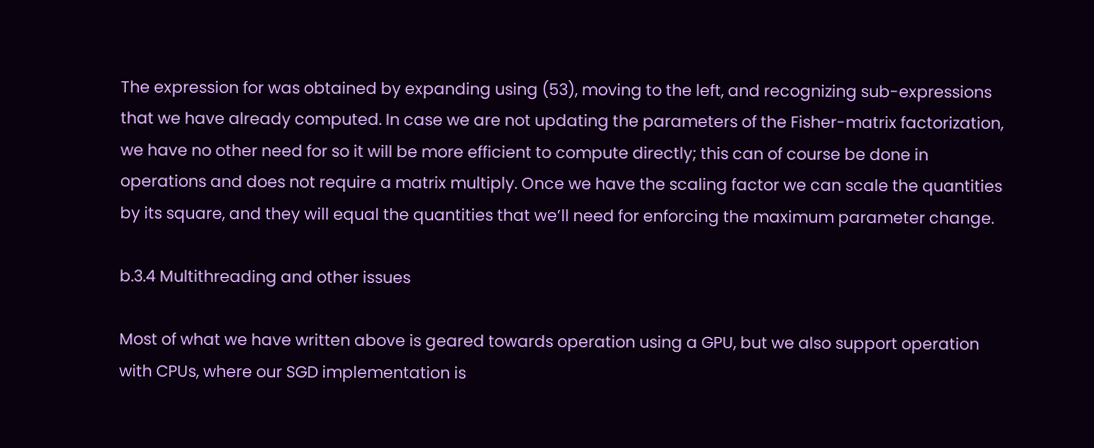The expression for was obtained by expanding using (53), moving to the left, and recognizing sub-expressions that we have already computed. In case we are not updating the parameters of the Fisher-matrix factorization, we have no other need for so it will be more efficient to compute directly; this can of course be done in operations and does not require a matrix multiply. Once we have the scaling factor we can scale the quantities by its square, and they will equal the quantities that we’ll need for enforcing the maximum parameter change.

b.3.4 Multithreading and other issues

Most of what we have written above is geared towards operation using a GPU, but we also support operation with CPUs, where our SGD implementation is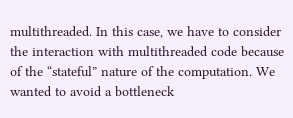multithreaded. In this case, we have to consider the interaction with multithreaded code because of the “stateful” nature of the computation. We wanted to avoid a bottleneck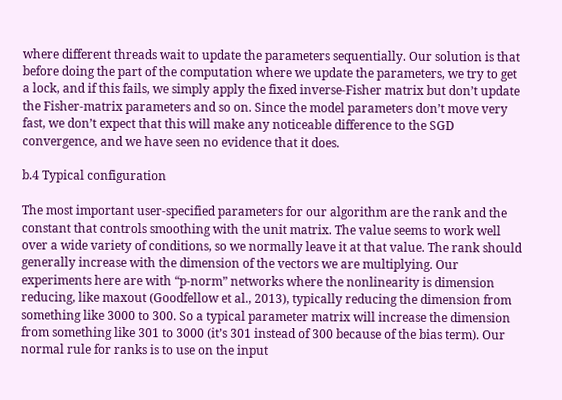where different threads wait to update the parameters sequentially. Our solution is that before doing the part of the computation where we update the parameters, we try to get a lock, and if this fails, we simply apply the fixed inverse-Fisher matrix but don’t update the Fisher-matrix parameters and so on. Since the model parameters don’t move very fast, we don’t expect that this will make any noticeable difference to the SGD convergence, and we have seen no evidence that it does.

b.4 Typical configuration

The most important user-specified parameters for our algorithm are the rank and the constant that controls smoothing with the unit matrix. The value seems to work well over a wide variety of conditions, so we normally leave it at that value. The rank should generally increase with the dimension of the vectors we are multiplying. Our experiments here are with “p-norm” networks where the nonlinearity is dimension reducing, like maxout (Goodfellow et al., 2013), typically reducing the dimension from something like 3000 to 300. So a typical parameter matrix will increase the dimension from something like 301 to 3000 (it’s 301 instead of 300 because of the bias term). Our normal rule for ranks is to use on the input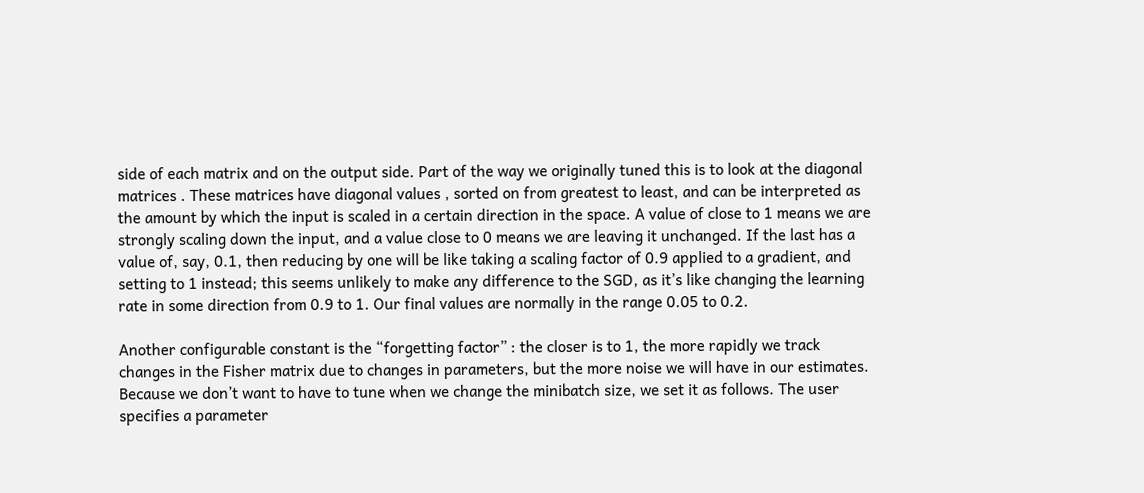side of each matrix and on the output side. Part of the way we originally tuned this is to look at the diagonal matrices . These matrices have diagonal values , sorted on from greatest to least, and can be interpreted as the amount by which the input is scaled in a certain direction in the space. A value of close to 1 means we are strongly scaling down the input, and a value close to 0 means we are leaving it unchanged. If the last has a value of, say, 0.1, then reducing by one will be like taking a scaling factor of 0.9 applied to a gradient, and setting to 1 instead; this seems unlikely to make any difference to the SGD, as it’s like changing the learning rate in some direction from 0.9 to 1. Our final values are normally in the range 0.05 to 0.2.

Another configurable constant is the “forgetting factor” : the closer is to 1, the more rapidly we track changes in the Fisher matrix due to changes in parameters, but the more noise we will have in our estimates. Because we don’t want to have to tune when we change the minibatch size, we set it as follows. The user specifies a parameter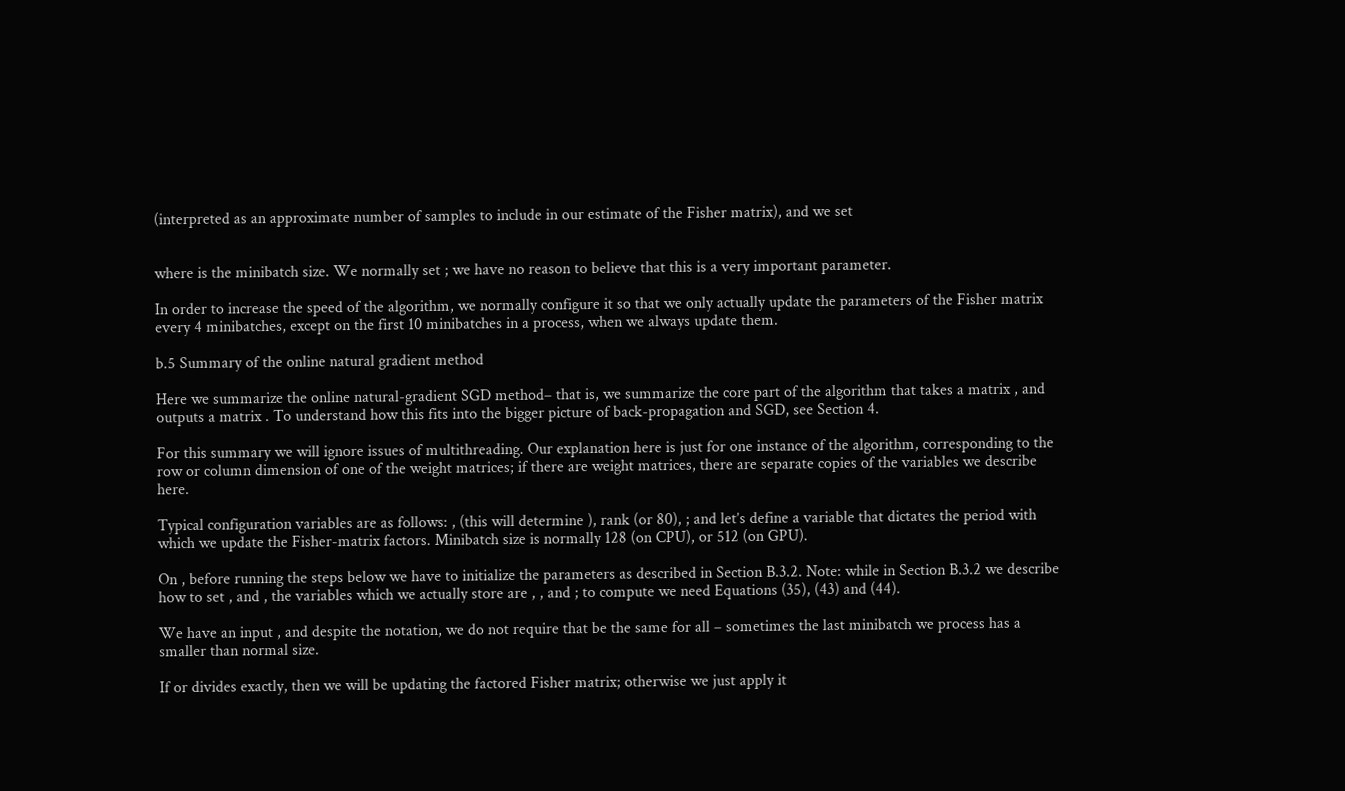(interpreted as an approximate number of samples to include in our estimate of the Fisher matrix), and we set


where is the minibatch size. We normally set ; we have no reason to believe that this is a very important parameter.

In order to increase the speed of the algorithm, we normally configure it so that we only actually update the parameters of the Fisher matrix every 4 minibatches, except on the first 10 minibatches in a process, when we always update them.

b.5 Summary of the online natural gradient method

Here we summarize the online natural-gradient SGD method– that is, we summarize the core part of the algorithm that takes a matrix , and outputs a matrix . To understand how this fits into the bigger picture of back-propagation and SGD, see Section 4.

For this summary we will ignore issues of multithreading. Our explanation here is just for one instance of the algorithm, corresponding to the row or column dimension of one of the weight matrices; if there are weight matrices, there are separate copies of the variables we describe here.

Typical configuration variables are as follows: , (this will determine ), rank (or 80), ; and let’s define a variable that dictates the period with which we update the Fisher-matrix factors. Minibatch size is normally 128 (on CPU), or 512 (on GPU).

On , before running the steps below we have to initialize the parameters as described in Section B.3.2. Note: while in Section B.3.2 we describe how to set , and , the variables which we actually store are , , and ; to compute we need Equations (35), (43) and (44).

We have an input , and despite the notation, we do not require that be the same for all – sometimes the last minibatch we process has a smaller than normal size.

If or divides exactly, then we will be updating the factored Fisher matrix; otherwise we just apply it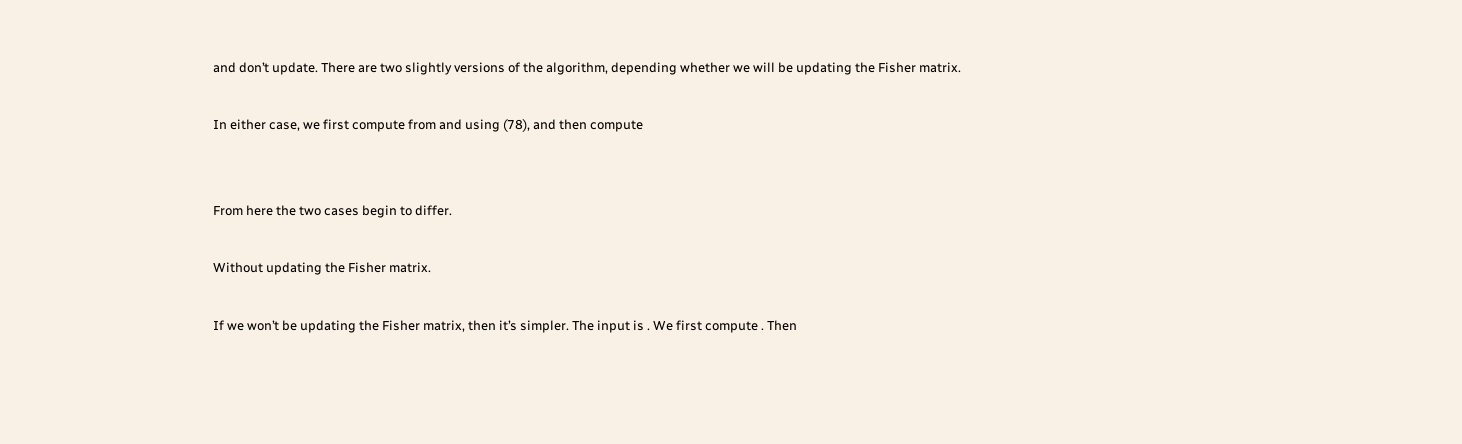and don’t update. There are two slightly versions of the algorithm, depending whether we will be updating the Fisher matrix.

In either case, we first compute from and using (78), and then compute


From here the two cases begin to differ.

Without updating the Fisher matrix.

If we won’t be updating the Fisher matrix, then it’s simpler. The input is . We first compute . Then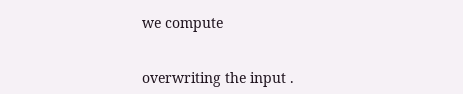we compute


overwriting the input .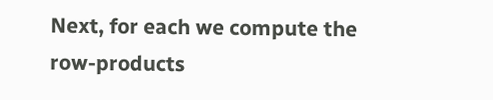Next, for each we compute the row-products